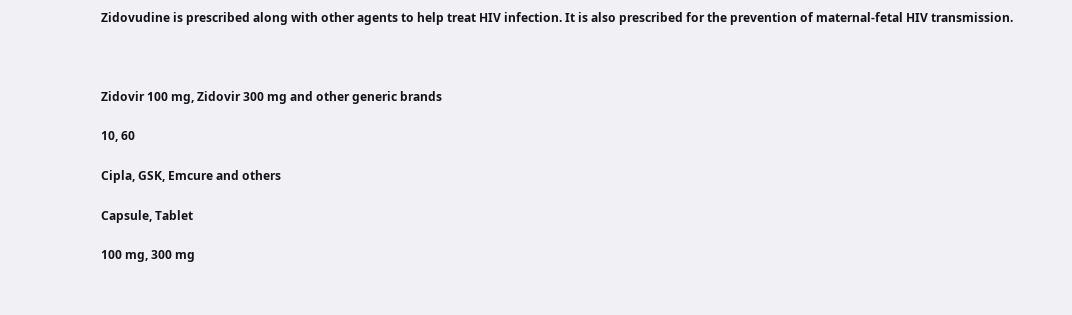Zidovudine is prescribed along with other agents to help treat HIV infection. It is also prescribed for the prevention of maternal-fetal HIV transmission.



Zidovir 100 mg, Zidovir 300 mg and other generic brands

10, 60

Cipla, GSK, Emcure and others

Capsule, Tablet

100 mg, 300 mg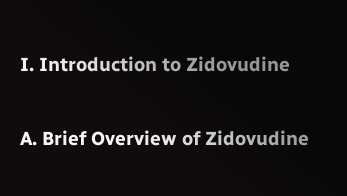I. Introduction to Zidovudine


A. Brief Overview of Zidovudine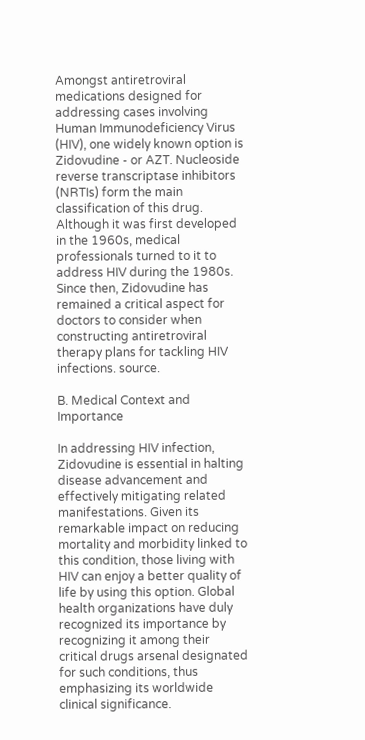Amongst antiretroviral medications designed for addressing cases involving Human Immunodeficiency Virus (HIV), one widely known option is Zidovudine - or AZT. Nucleoside reverse transcriptase inhibitors (NRTIs) form the main classification of this drug. Although it was first developed in the 1960s, medical professionals turned to it to address HIV during the 1980s. Since then, Zidovudine has remained a critical aspect for doctors to consider when constructing antiretroviral therapy plans for tackling HIV infections. source.

B. Medical Context and Importance

In addressing HIV infection, Zidovudine is essential in halting disease advancement and effectively mitigating related manifestations. Given its remarkable impact on reducing mortality and morbidity linked to this condition, those living with HIV can enjoy a better quality of life by using this option. Global health organizations have duly recognized its importance by recognizing it among their critical drugs arsenal designated for such conditions, thus emphasizing its worldwide clinical significance.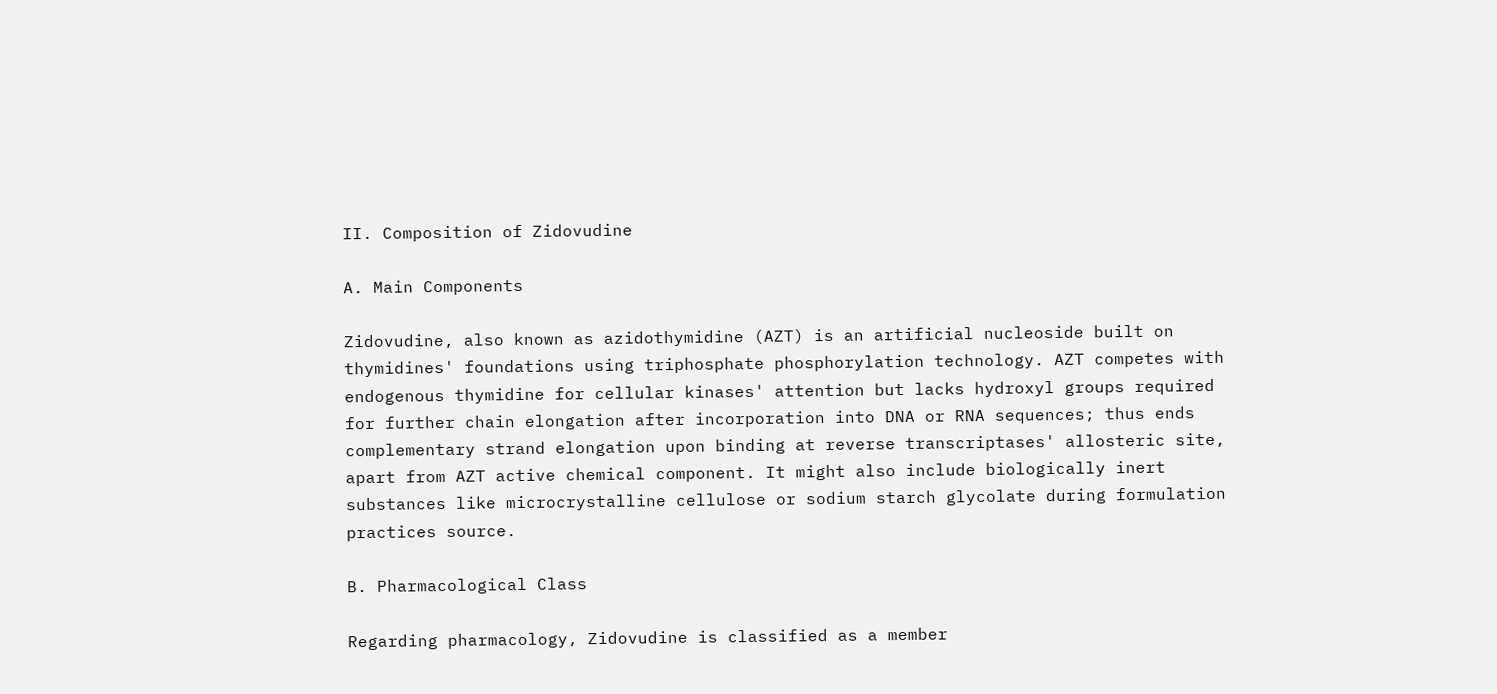II. Composition of Zidovudine

A. Main Components

Zidovudine, also known as azidothymidine (AZT) is an artificial nucleoside built on thymidines' foundations using triphosphate phosphorylation technology. AZT competes with endogenous thymidine for cellular kinases' attention but lacks hydroxyl groups required for further chain elongation after incorporation into DNA or RNA sequences; thus ends complementary strand elongation upon binding at reverse transcriptases' allosteric site, apart from AZT active chemical component. It might also include biologically inert substances like microcrystalline cellulose or sodium starch glycolate during formulation practices source.

B. Pharmacological Class

Regarding pharmacology, Zidovudine is classified as a member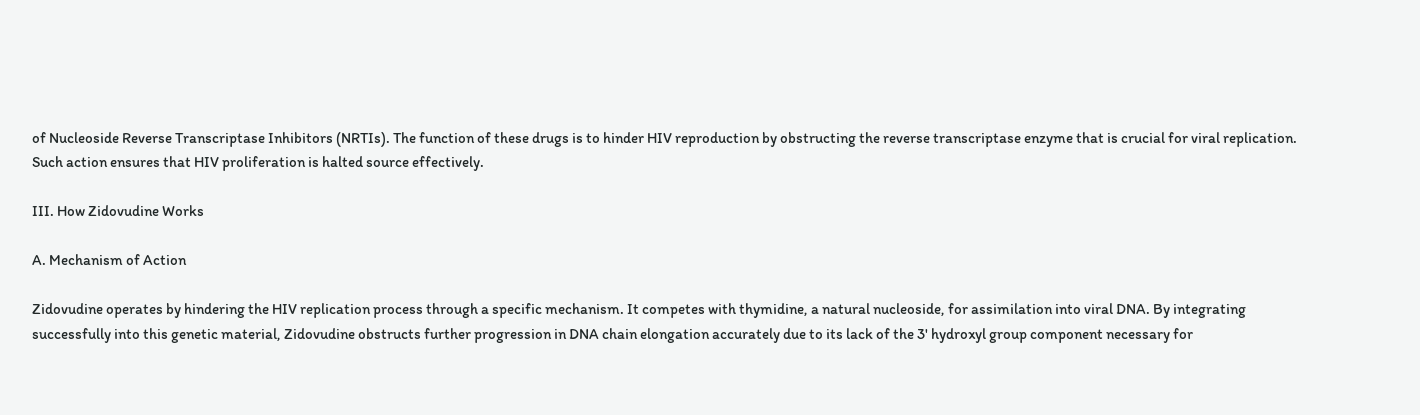of Nucleoside Reverse Transcriptase Inhibitors (NRTIs). The function of these drugs is to hinder HIV reproduction by obstructing the reverse transcriptase enzyme that is crucial for viral replication. Such action ensures that HIV proliferation is halted source effectively.

III. How Zidovudine Works

A. Mechanism of Action

Zidovudine operates by hindering the HIV replication process through a specific mechanism. It competes with thymidine, a natural nucleoside, for assimilation into viral DNA. By integrating successfully into this genetic material, Zidovudine obstructs further progression in DNA chain elongation accurately due to its lack of the 3' hydroxyl group component necessary for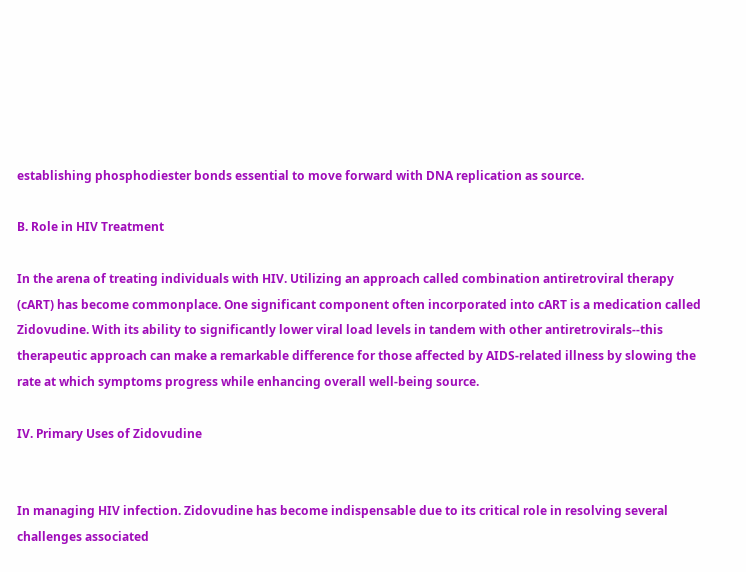establishing phosphodiester bonds essential to move forward with DNA replication as source.

B. Role in HIV Treatment

In the arena of treating individuals with HIV. Utilizing an approach called combination antiretroviral therapy (cART) has become commonplace. One significant component often incorporated into cART is a medication called Zidovudine. With its ability to significantly lower viral load levels in tandem with other antiretrovirals--this therapeutic approach can make a remarkable difference for those affected by AIDS-related illness by slowing the rate at which symptoms progress while enhancing overall well-being source.

IV. Primary Uses of Zidovudine


In managing HIV infection. Zidovudine has become indispensable due to its critical role in resolving several challenges associated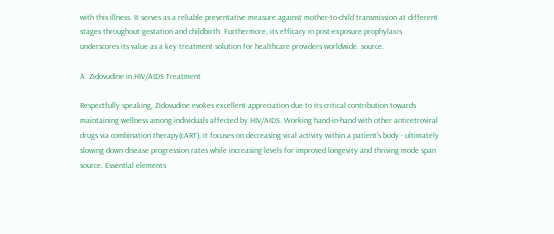with this illness. It serves as a reliable preventative measure against mother-to-child transmission at different stages throughout gestation and childbirth. Furthermore, its efficacy in post-exposure prophylaxis underscores its value as a key treatment solution for healthcare providers worldwide. source.

A. Zidovudine in HIV/AIDS Treatment

Respectfully speaking, Zidovudine evokes excellent appreciation due to its critical contribution towards maintaining wellness among individuals affected by HIV/AIDS. Working hand-in-hand with other antiretroviral drugs via combination therapy(cART), it focuses on decreasing viral activity within a patient's body - ultimately slowing down disease progression rates while increasing levels for improved longevity and thriving mode span source. Essential elements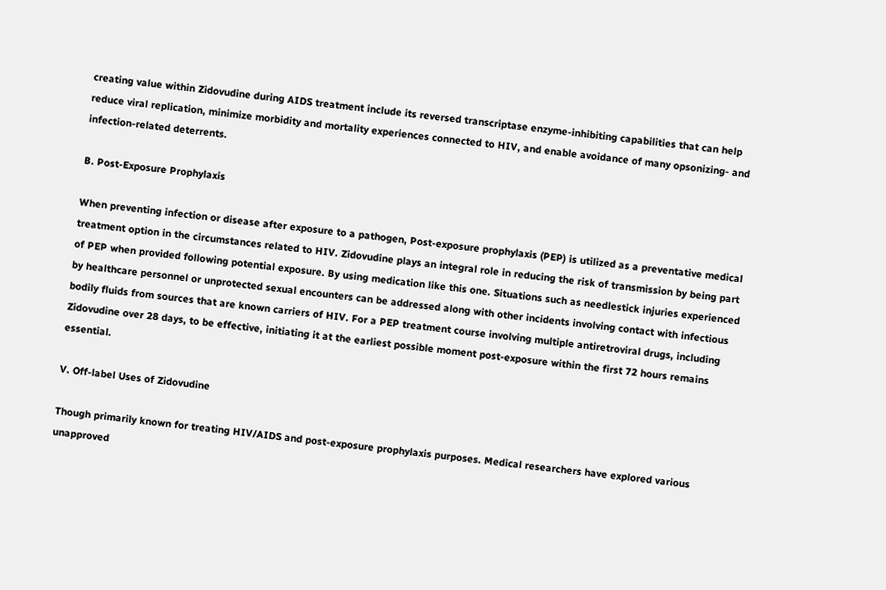creating value within Zidovudine during AIDS treatment include its reversed transcriptase enzyme-inhibiting capabilities that can help reduce viral replication, minimize morbidity and mortality experiences connected to HIV, and enable avoidance of many opsonizing- and infection-related deterrents.

B. Post-Exposure Prophylaxis

When preventing infection or disease after exposure to a pathogen, Post-exposure prophylaxis (PEP) is utilized as a preventative medical treatment option in the circumstances related to HIV. Zidovudine plays an integral role in reducing the risk of transmission by being part of PEP when provided following potential exposure. By using medication like this one. Situations such as needlestick injuries experienced by healthcare personnel or unprotected sexual encounters can be addressed along with other incidents involving contact with infectious bodily fluids from sources that are known carriers of HIV. For a PEP treatment course involving multiple antiretroviral drugs, including Zidovudine over 28 days, to be effective, initiating it at the earliest possible moment post-exposure within the first 72 hours remains essential.

V. Off-label Uses of Zidovudine

Though primarily known for treating HIV/AIDS and post-exposure prophylaxis purposes. Medical researchers have explored various unapproved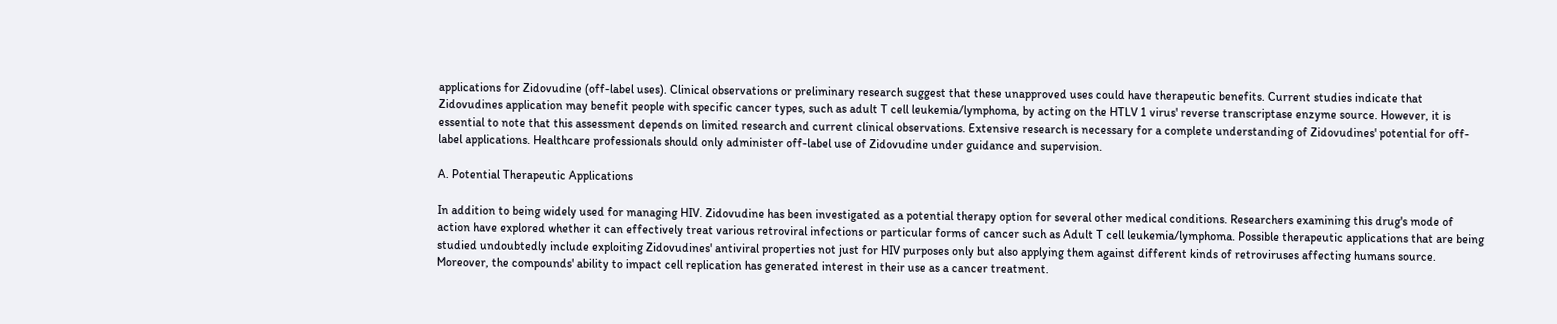applications for Zidovudine (off-label uses). Clinical observations or preliminary research suggest that these unapproved uses could have therapeutic benefits. Current studies indicate that Zidovudines application may benefit people with specific cancer types, such as adult T cell leukemia/lymphoma, by acting on the HTLV 1 virus' reverse transcriptase enzyme source. However, it is essential to note that this assessment depends on limited research and current clinical observations. Extensive research is necessary for a complete understanding of Zidovudines' potential for off-label applications. Healthcare professionals should only administer off-label use of Zidovudine under guidance and supervision.

A. Potential Therapeutic Applications

In addition to being widely used for managing HIV. Zidovudine has been investigated as a potential therapy option for several other medical conditions. Researchers examining this drug's mode of action have explored whether it can effectively treat various retroviral infections or particular forms of cancer such as Adult T cell leukemia/lymphoma. Possible therapeutic applications that are being studied undoubtedly include exploiting Zidovudines' antiviral properties not just for HIV purposes only but also applying them against different kinds of retroviruses affecting humans source. Moreover, the compounds' ability to impact cell replication has generated interest in their use as a cancer treatment.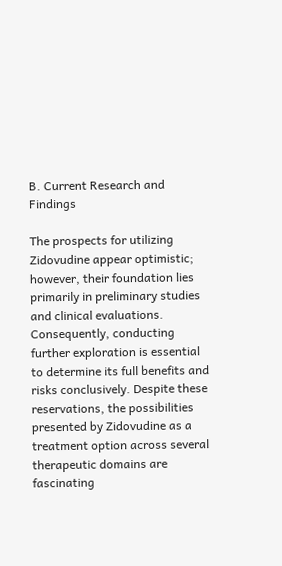B. Current Research and Findings

The prospects for utilizing Zidovudine appear optimistic; however, their foundation lies primarily in preliminary studies and clinical evaluations. Consequently, conducting further exploration is essential to determine its full benefits and risks conclusively. Despite these reservations, the possibilities presented by Zidovudine as a treatment option across several therapeutic domains are fascinating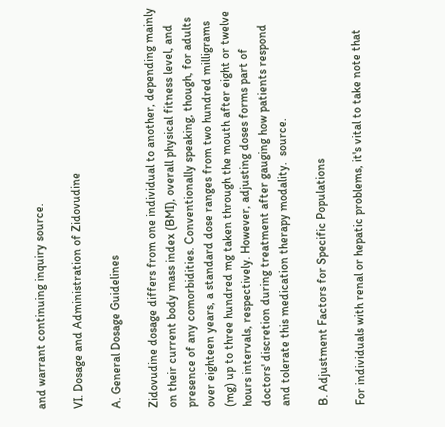and warrant continuing inquiry source.

VI. Dosage and Administration of Zidovudine

A. General Dosage Guidelines

Zidovudine dosage differs from one individual to another, depending mainly on their current body mass index (BMI), overall physical fitness level, and presence of any comorbidities. Conventionally speaking, though, for adults over eighteen years, a standard dose ranges from two hundred milligrams (mg) up to three hundred mg taken through the mouth after eight or twelve hours intervals, respectively. However, adjusting doses forms part of doctors' discretion during treatment after gauging how patients respond and tolerate this medication therapy modality.  source.

B. Adjustment Factors for Specific Populations

For individuals with renal or hepatic problems, it's vital to take note that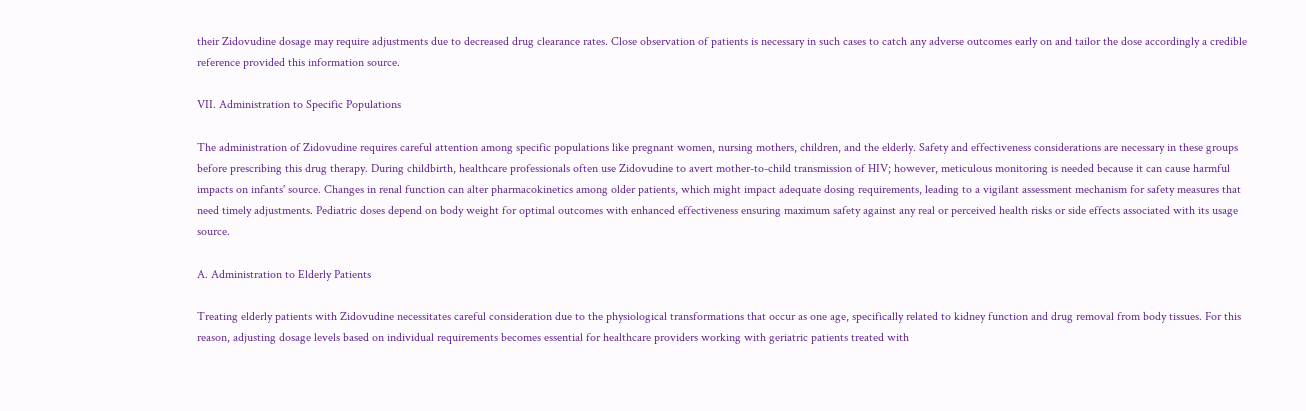their Zidovudine dosage may require adjustments due to decreased drug clearance rates. Close observation of patients is necessary in such cases to catch any adverse outcomes early on and tailor the dose accordingly a credible reference provided this information source.

VII. Administration to Specific Populations

The administration of Zidovudine requires careful attention among specific populations like pregnant women, nursing mothers, children, and the elderly. Safety and effectiveness considerations are necessary in these groups before prescribing this drug therapy. During childbirth, healthcare professionals often use Zidovudine to avert mother-to-child transmission of HIV; however, meticulous monitoring is needed because it can cause harmful impacts on infants' source. Changes in renal function can alter pharmacokinetics among older patients, which might impact adequate dosing requirements, leading to a vigilant assessment mechanism for safety measures that need timely adjustments. Pediatric doses depend on body weight for optimal outcomes with enhanced effectiveness ensuring maximum safety against any real or perceived health risks or side effects associated with its usage source.

A. Administration to Elderly Patients

Treating elderly patients with Zidovudine necessitates careful consideration due to the physiological transformations that occur as one age, specifically related to kidney function and drug removal from body tissues. For this reason, adjusting dosage levels based on individual requirements becomes essential for healthcare providers working with geriatric patients treated with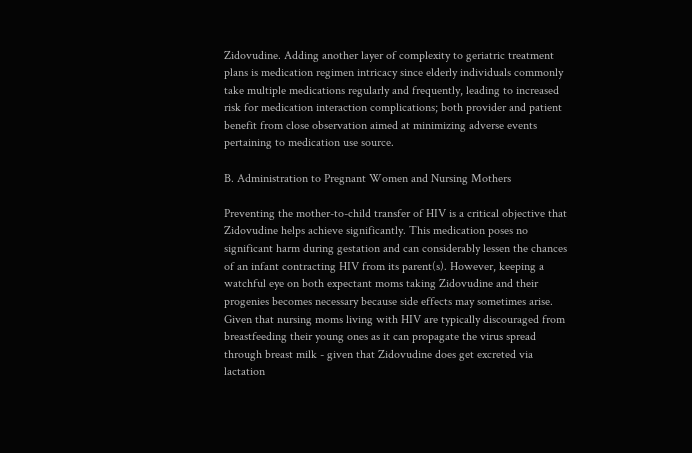Zidovudine. Adding another layer of complexity to geriatric treatment plans is medication regimen intricacy since elderly individuals commonly take multiple medications regularly and frequently, leading to increased risk for medication interaction complications; both provider and patient benefit from close observation aimed at minimizing adverse events pertaining to medication use source.

B. Administration to Pregnant Women and Nursing Mothers

Preventing the mother-to-child transfer of HIV is a critical objective that Zidovudine helps achieve significantly. This medication poses no significant harm during gestation and can considerably lessen the chances of an infant contracting HIV from its parent(s). However, keeping a watchful eye on both expectant moms taking Zidovudine and their progenies becomes necessary because side effects may sometimes arise. Given that nursing moms living with HIV are typically discouraged from breastfeeding their young ones as it can propagate the virus spread through breast milk - given that Zidovudine does get excreted via lactation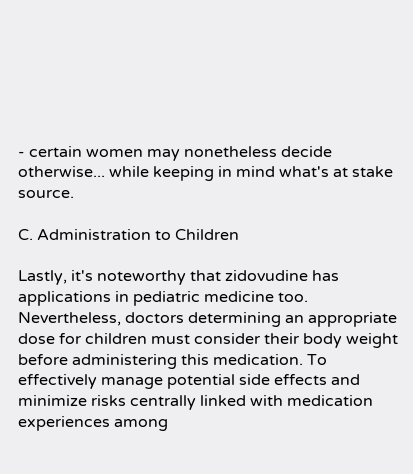- certain women may nonetheless decide otherwise... while keeping in mind what's at stake source.

C. Administration to Children

Lastly, it's noteworthy that zidovudine has applications in pediatric medicine too. Nevertheless, doctors determining an appropriate dose for children must consider their body weight before administering this medication. To effectively manage potential side effects and minimize risks centrally linked with medication experiences among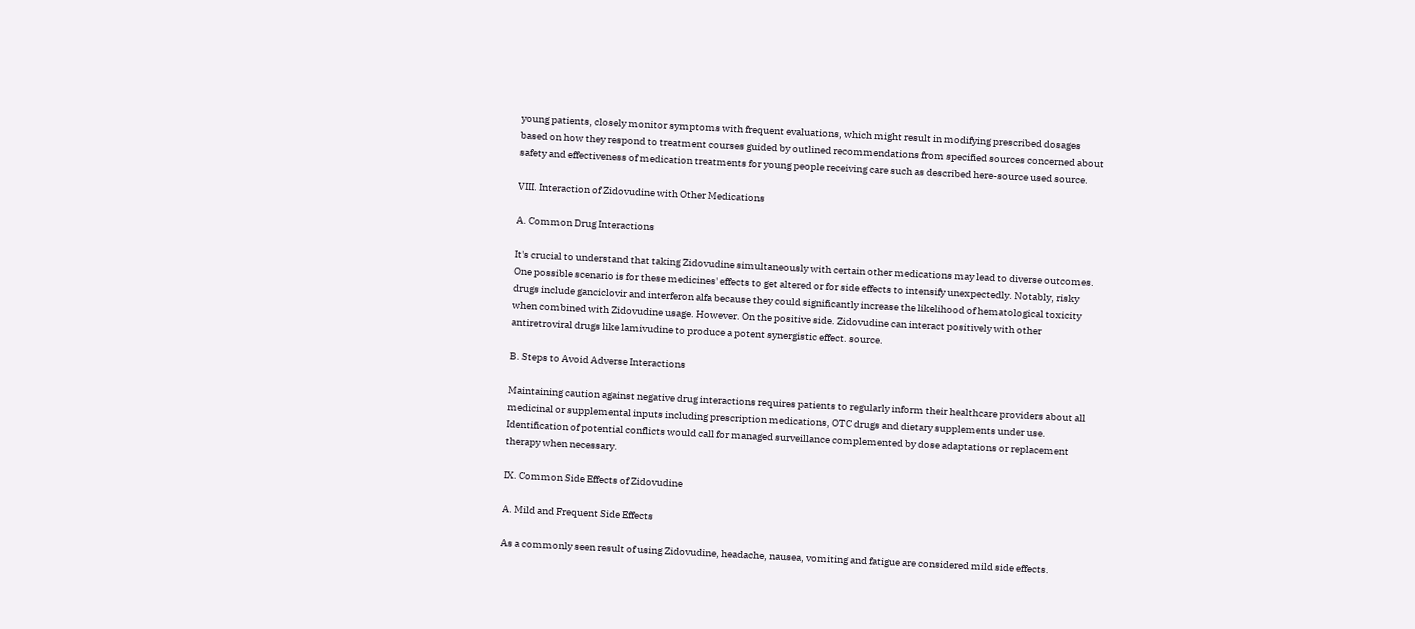young patients, closely monitor symptoms with frequent evaluations, which might result in modifying prescribed dosages based on how they respond to treatment courses guided by outlined recommendations from specified sources concerned about safety and effectiveness of medication treatments for young people receiving care such as described here-source used source.

VIII. Interaction of Zidovudine with Other Medications

A. Common Drug Interactions

It's crucial to understand that taking Zidovudine simultaneously with certain other medications may lead to diverse outcomes. One possible scenario is for these medicines' effects to get altered or for side effects to intensify unexpectedly. Notably, risky drugs include ganciclovir and interferon alfa because they could significantly increase the likelihood of hematological toxicity when combined with Zidovudine usage. However. On the positive side. Zidovudine can interact positively with other antiretroviral drugs like lamivudine to produce a potent synergistic effect. source.

B. Steps to Avoid Adverse Interactions

Maintaining caution against negative drug interactions requires patients to regularly inform their healthcare providers about all medicinal or supplemental inputs including prescription medications, OTC drugs and dietary supplements under use. Identification of potential conflicts would call for managed surveillance complemented by dose adaptations or replacement therapy when necessary.

IX. Common Side Effects of Zidovudine

A. Mild and Frequent Side Effects

As a commonly seen result of using Zidovudine, headache, nausea, vomiting and fatigue are considered mild side effects.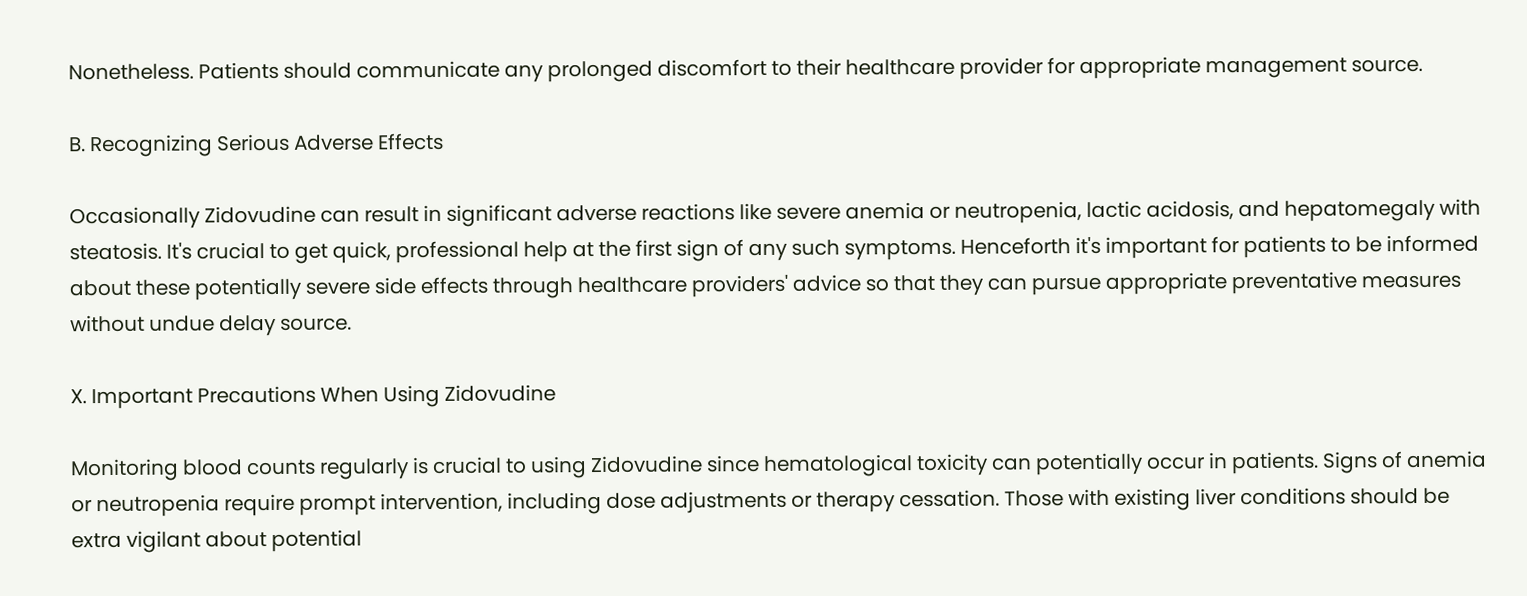Nonetheless. Patients should communicate any prolonged discomfort to their healthcare provider for appropriate management source.

B. Recognizing Serious Adverse Effects

Occasionally Zidovudine can result in significant adverse reactions like severe anemia or neutropenia, lactic acidosis, and hepatomegaly with steatosis. It's crucial to get quick, professional help at the first sign of any such symptoms. Henceforth it's important for patients to be informed about these potentially severe side effects through healthcare providers' advice so that they can pursue appropriate preventative measures without undue delay source.

X. Important Precautions When Using Zidovudine

Monitoring blood counts regularly is crucial to using Zidovudine since hematological toxicity can potentially occur in patients. Signs of anemia or neutropenia require prompt intervention, including dose adjustments or therapy cessation. Those with existing liver conditions should be extra vigilant about potential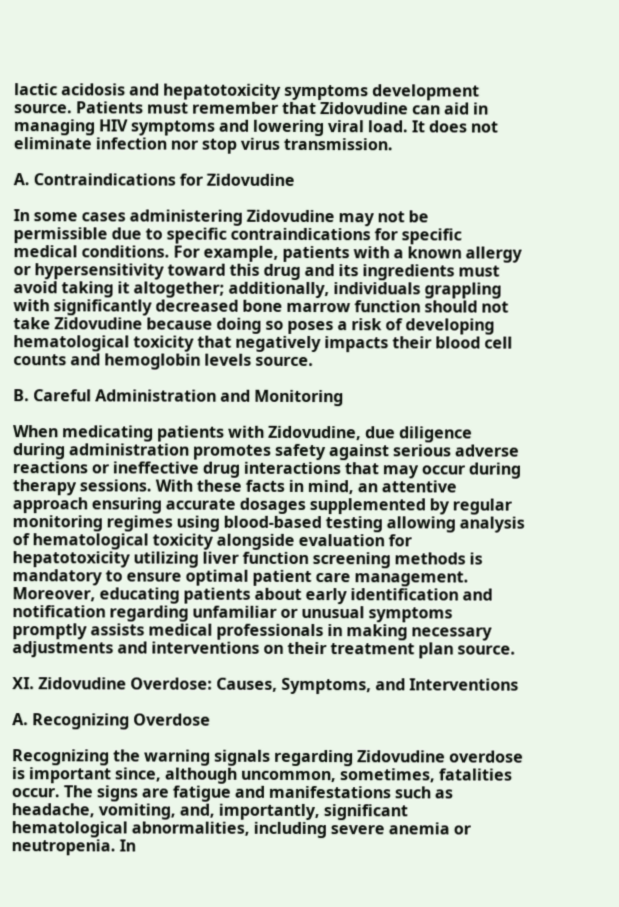lactic acidosis and hepatotoxicity symptoms development source. Patients must remember that Zidovudine can aid in managing HIV symptoms and lowering viral load. It does not eliminate infection nor stop virus transmission.

A. Contraindications for Zidovudine

In some cases administering Zidovudine may not be permissible due to specific contraindications for specific medical conditions. For example, patients with a known allergy or hypersensitivity toward this drug and its ingredients must avoid taking it altogether; additionally, individuals grappling with significantly decreased bone marrow function should not take Zidovudine because doing so poses a risk of developing hematological toxicity that negatively impacts their blood cell counts and hemoglobin levels source.

B. Careful Administration and Monitoring

When medicating patients with Zidovudine, due diligence during administration promotes safety against serious adverse reactions or ineffective drug interactions that may occur during therapy sessions. With these facts in mind, an attentive approach ensuring accurate dosages supplemented by regular monitoring regimes using blood-based testing allowing analysis of hematological toxicity alongside evaluation for hepatotoxicity utilizing liver function screening methods is mandatory to ensure optimal patient care management. Moreover, educating patients about early identification and notification regarding unfamiliar or unusual symptoms promptly assists medical professionals in making necessary adjustments and interventions on their treatment plan source.

XI. Zidovudine Overdose: Causes, Symptoms, and Interventions

A. Recognizing Overdose

Recognizing the warning signals regarding Zidovudine overdose is important since, although uncommon, sometimes, fatalities occur. The signs are fatigue and manifestations such as headache, vomiting, and, importantly, significant hematological abnormalities, including severe anemia or neutropenia. In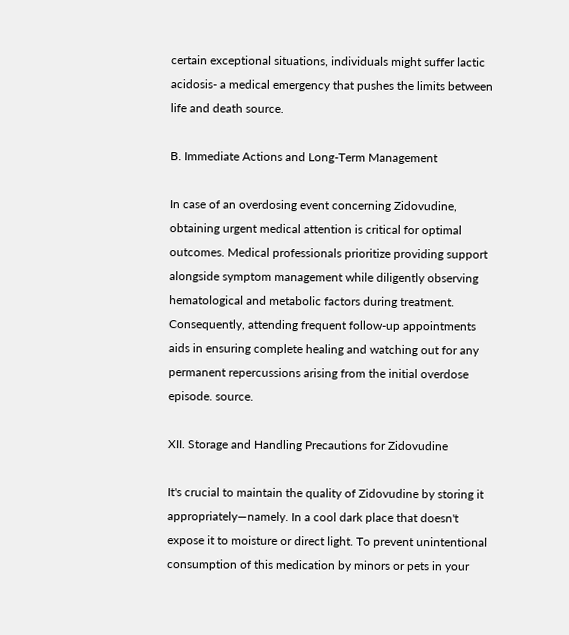certain exceptional situations, individuals might suffer lactic acidosis- a medical emergency that pushes the limits between life and death source.

B. Immediate Actions and Long-Term Management

In case of an overdosing event concerning Zidovudine, obtaining urgent medical attention is critical for optimal outcomes. Medical professionals prioritize providing support alongside symptom management while diligently observing hematological and metabolic factors during treatment. Consequently, attending frequent follow-up appointments aids in ensuring complete healing and watching out for any permanent repercussions arising from the initial overdose episode. source.

XII. Storage and Handling Precautions for Zidovudine

It's crucial to maintain the quality of Zidovudine by storing it appropriately—namely. In a cool dark place that doesn't expose it to moisture or direct light. To prevent unintentional consumption of this medication by minors or pets in your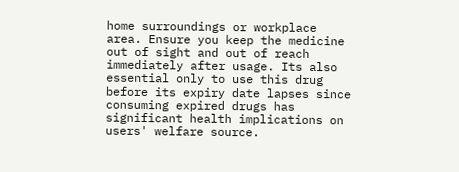home surroundings or workplace area. Ensure you keep the medicine out of sight and out of reach immediately after usage. Its also essential only to use this drug before its expiry date lapses since consuming expired drugs has significant health implications on users' welfare source.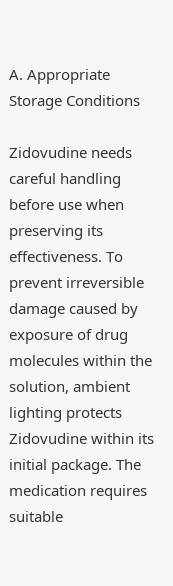A. Appropriate Storage Conditions

Zidovudine needs careful handling before use when preserving its effectiveness. To prevent irreversible damage caused by exposure of drug molecules within the solution, ambient lighting protects Zidovudine within its initial package. The medication requires suitable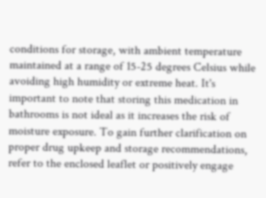conditions for storage, with ambient temperature maintained at a range of 15-25 degrees Celsius while avoiding high humidity or extreme heat. It's important to note that storing this medication in bathrooms is not ideal as it increases the risk of moisture exposure. To gain further clarification on proper drug upkeep and storage recommendations, refer to the enclosed leaflet or positively engage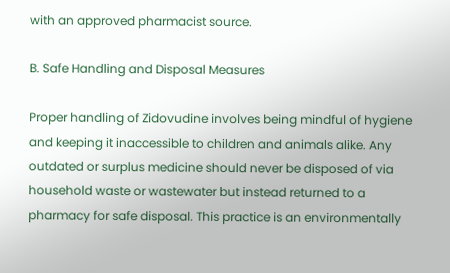with an approved pharmacist source.

B. Safe Handling and Disposal Measures

Proper handling of Zidovudine involves being mindful of hygiene and keeping it inaccessible to children and animals alike. Any outdated or surplus medicine should never be disposed of via household waste or wastewater but instead returned to a pharmacy for safe disposal. This practice is an environmentally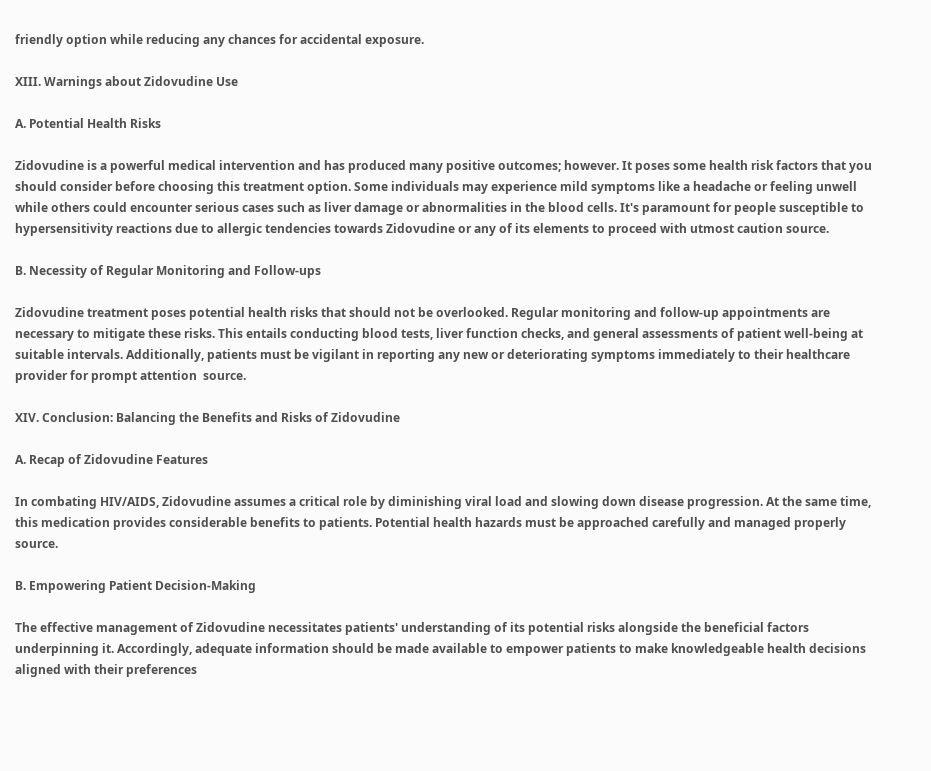friendly option while reducing any chances for accidental exposure.

XIII. Warnings about Zidovudine Use

A. Potential Health Risks

Zidovudine is a powerful medical intervention and has produced many positive outcomes; however. It poses some health risk factors that you should consider before choosing this treatment option. Some individuals may experience mild symptoms like a headache or feeling unwell while others could encounter serious cases such as liver damage or abnormalities in the blood cells. It's paramount for people susceptible to hypersensitivity reactions due to allergic tendencies towards Zidovudine or any of its elements to proceed with utmost caution source.

B. Necessity of Regular Monitoring and Follow-ups

Zidovudine treatment poses potential health risks that should not be overlooked. Regular monitoring and follow-up appointments are necessary to mitigate these risks. This entails conducting blood tests, liver function checks, and general assessments of patient well-being at suitable intervals. Additionally, patients must be vigilant in reporting any new or deteriorating symptoms immediately to their healthcare provider for prompt attention  source.

XIV. Conclusion: Balancing the Benefits and Risks of Zidovudine

A. Recap of Zidovudine Features

In combating HIV/AIDS, Zidovudine assumes a critical role by diminishing viral load and slowing down disease progression. At the same time, this medication provides considerable benefits to patients. Potential health hazards must be approached carefully and managed properly source.

B. Empowering Patient Decision-Making

The effective management of Zidovudine necessitates patients' understanding of its potential risks alongside the beneficial factors underpinning it. Accordingly, adequate information should be made available to empower patients to make knowledgeable health decisions aligned with their preferences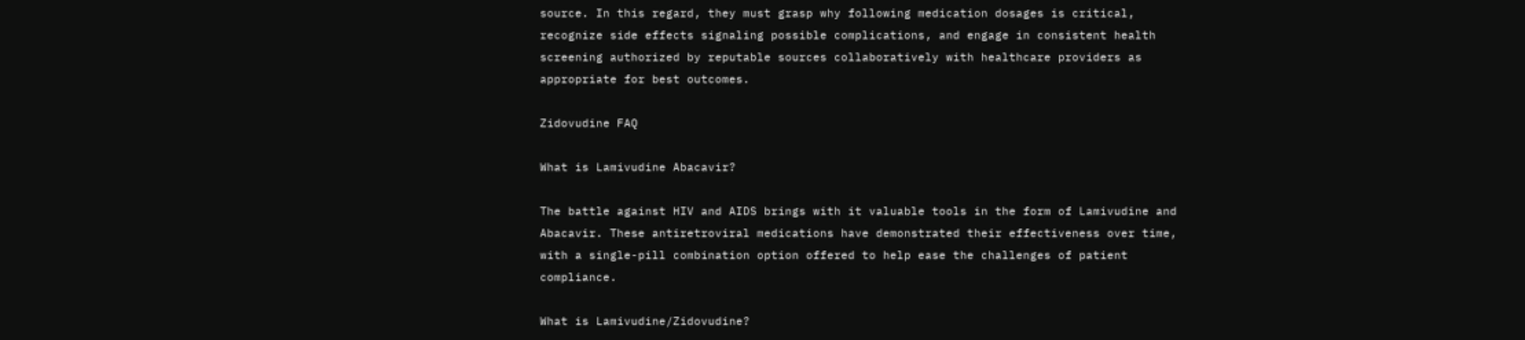source. In this regard, they must grasp why following medication dosages is critical, recognize side effects signaling possible complications, and engage in consistent health screening authorized by reputable sources collaboratively with healthcare providers as appropriate for best outcomes.

Zidovudine FAQ

What is Lamivudine Abacavir?

The battle against HIV and AIDS brings with it valuable tools in the form of Lamivudine and Abacavir. These antiretroviral medications have demonstrated their effectiveness over time, with a single-pill combination option offered to help ease the challenges of patient compliance.

What is Lamivudine/Zidovudine?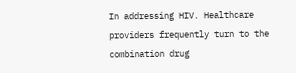In addressing HIV. Healthcare providers frequently turn to the combination drug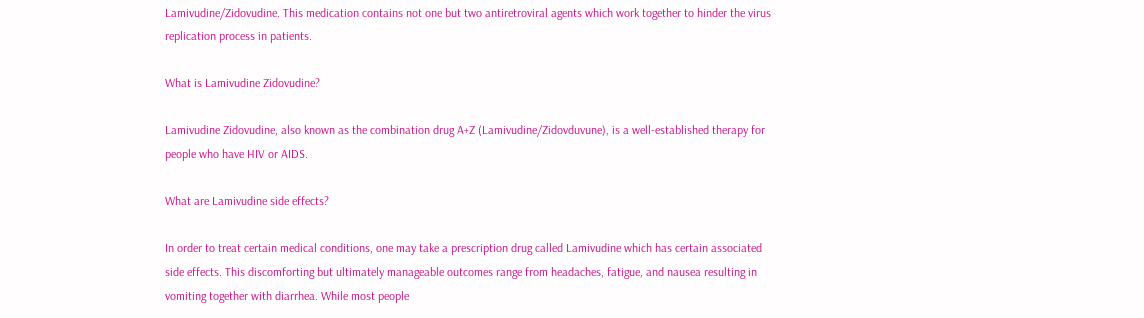Lamivudine/Zidovudine. This medication contains not one but two antiretroviral agents which work together to hinder the virus replication process in patients.

What is Lamivudine Zidovudine?

Lamivudine Zidovudine, also known as the combination drug A+Z (Lamivudine/Zidovduvune), is a well-established therapy for people who have HIV or AIDS.

What are Lamivudine side effects?

In order to treat certain medical conditions, one may take a prescription drug called Lamivudine which has certain associated side effects. This discomforting but ultimately manageable outcomes range from headaches, fatigue, and nausea resulting in vomiting together with diarrhea. While most people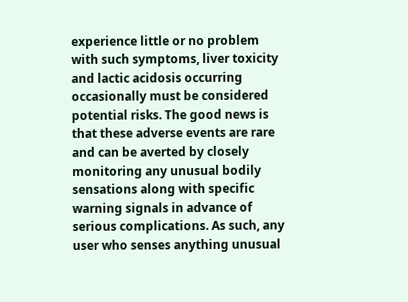experience little or no problem with such symptoms, liver toxicity and lactic acidosis occurring occasionally must be considered potential risks. The good news is that these adverse events are rare and can be averted by closely monitoring any unusual bodily sensations along with specific warning signals in advance of serious complications. As such, any user who senses anything unusual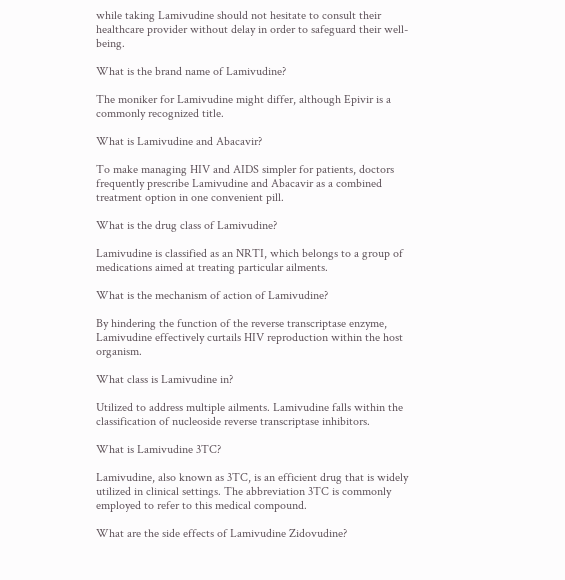while taking Lamivudine should not hesitate to consult their healthcare provider without delay in order to safeguard their well-being.

What is the brand name of Lamivudine?

The moniker for Lamivudine might differ, although Epivir is a commonly recognized title.

What is Lamivudine and Abacavir?

To make managing HIV and AIDS simpler for patients, doctors frequently prescribe Lamivudine and Abacavir as a combined treatment option in one convenient pill.

What is the drug class of Lamivudine?

Lamivudine is classified as an NRTI, which belongs to a group of medications aimed at treating particular ailments.

What is the mechanism of action of Lamivudine?

By hindering the function of the reverse transcriptase enzyme, Lamivudine effectively curtails HIV reproduction within the host organism.

What class is Lamivudine in?

Utilized to address multiple ailments. Lamivudine falls within the classification of nucleoside reverse transcriptase inhibitors.

What is Lamivudine 3TC?

Lamivudine, also known as 3TC, is an efficient drug that is widely utilized in clinical settings. The abbreviation 3TC is commonly employed to refer to this medical compound.

What are the side effects of Lamivudine Zidovudine?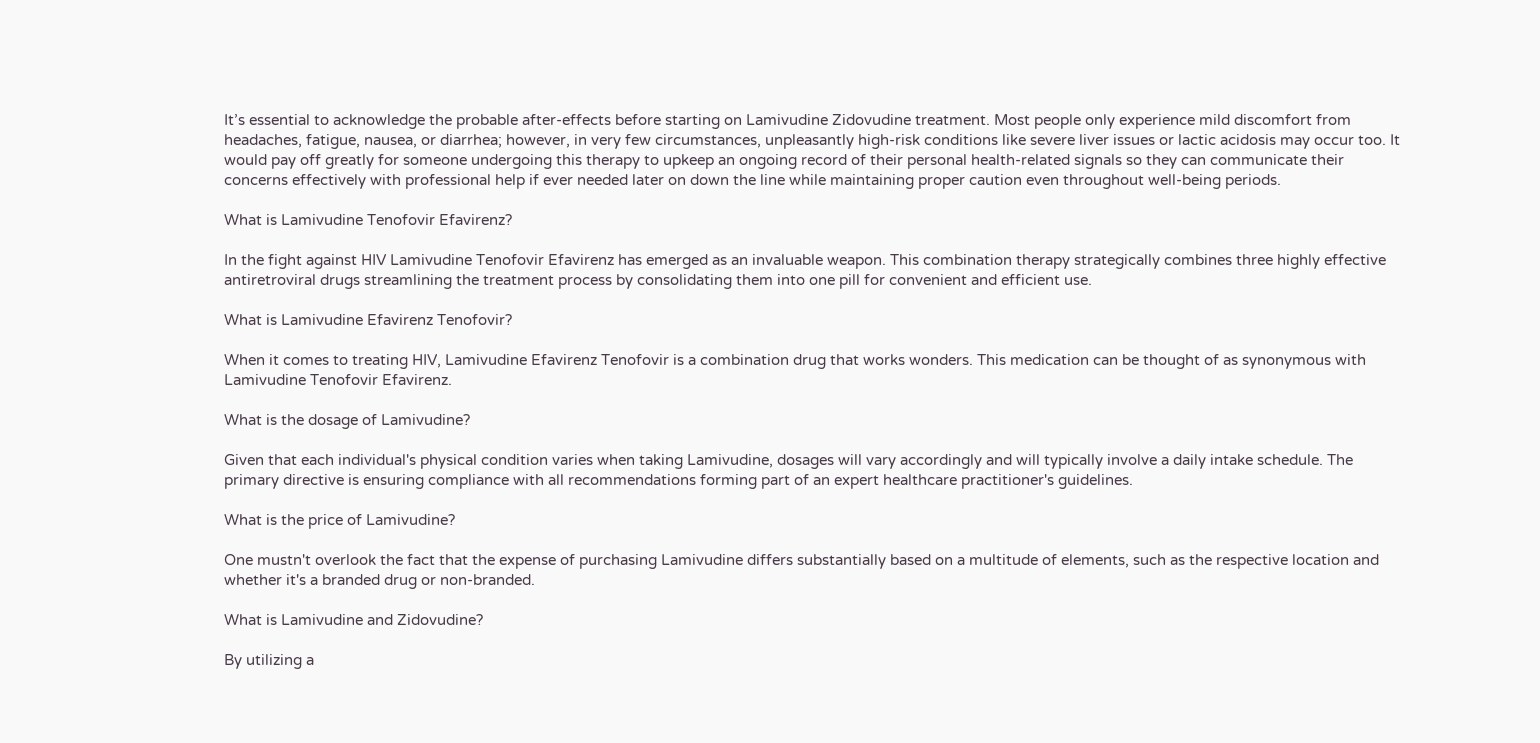It’s essential to acknowledge the probable after-effects before starting on Lamivudine Zidovudine treatment. Most people only experience mild discomfort from headaches, fatigue, nausea, or diarrhea; however, in very few circumstances, unpleasantly high-risk conditions like severe liver issues or lactic acidosis may occur too. It would pay off greatly for someone undergoing this therapy to upkeep an ongoing record of their personal health-related signals so they can communicate their concerns effectively with professional help if ever needed later on down the line while maintaining proper caution even throughout well-being periods.

What is Lamivudine Tenofovir Efavirenz?

In the fight against HIV Lamivudine Tenofovir Efavirenz has emerged as an invaluable weapon. This combination therapy strategically combines three highly effective antiretroviral drugs streamlining the treatment process by consolidating them into one pill for convenient and efficient use.

What is Lamivudine Efavirenz Tenofovir?

When it comes to treating HIV, Lamivudine Efavirenz Tenofovir is a combination drug that works wonders. This medication can be thought of as synonymous with Lamivudine Tenofovir Efavirenz.

What is the dosage of Lamivudine?

Given that each individual's physical condition varies when taking Lamivudine, dosages will vary accordingly and will typically involve a daily intake schedule. The primary directive is ensuring compliance with all recommendations forming part of an expert healthcare practitioner's guidelines.

What is the price of Lamivudine?

One mustn't overlook the fact that the expense of purchasing Lamivudine differs substantially based on a multitude of elements, such as the respective location and whether it's a branded drug or non-branded.

What is Lamivudine and Zidovudine?

By utilizing a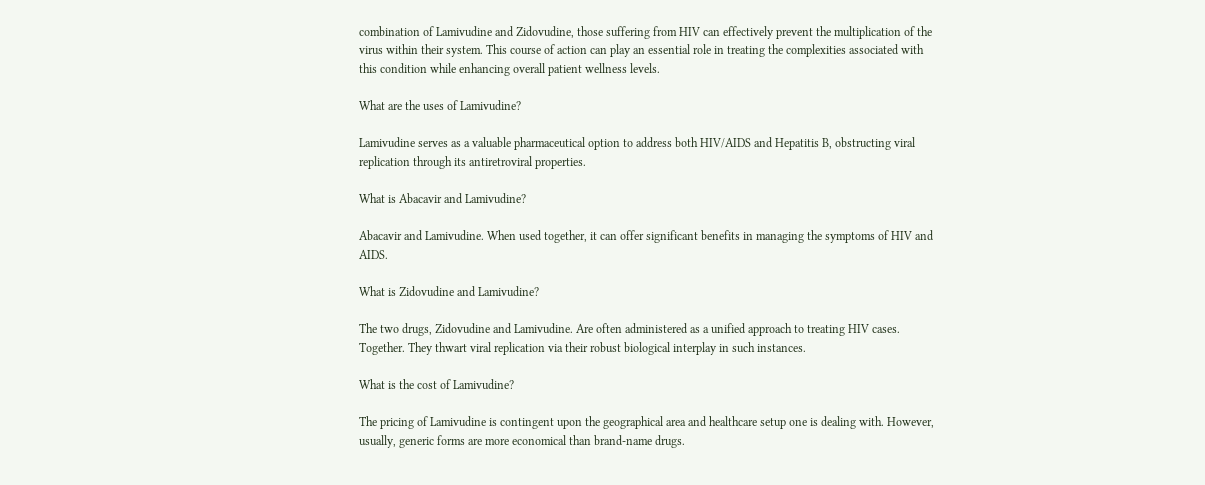combination of Lamivudine and Zidovudine, those suffering from HIV can effectively prevent the multiplication of the virus within their system. This course of action can play an essential role in treating the complexities associated with this condition while enhancing overall patient wellness levels.

What are the uses of Lamivudine?

Lamivudine serves as a valuable pharmaceutical option to address both HIV/AIDS and Hepatitis B, obstructing viral replication through its antiretroviral properties.

What is Abacavir and Lamivudine?

Abacavir and Lamivudine. When used together, it can offer significant benefits in managing the symptoms of HIV and AIDS.

What is Zidovudine and Lamivudine?

The two drugs, Zidovudine and Lamivudine. Are often administered as a unified approach to treating HIV cases. Together. They thwart viral replication via their robust biological interplay in such instances.

What is the cost of Lamivudine?

The pricing of Lamivudine is contingent upon the geographical area and healthcare setup one is dealing with. However, usually, generic forms are more economical than brand-name drugs.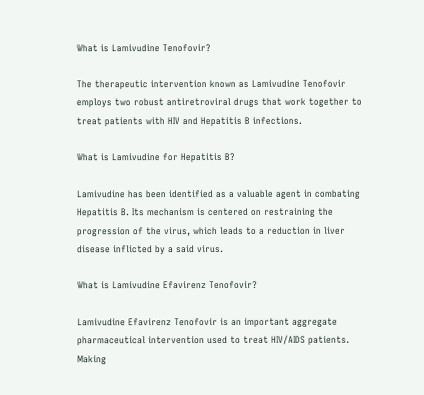What is Lamivudine Tenofovir?

The therapeutic intervention known as Lamivudine Tenofovir employs two robust antiretroviral drugs that work together to treat patients with HIV and Hepatitis B infections.

What is Lamivudine for Hepatitis B?

Lamivudine has been identified as a valuable agent in combating Hepatitis B. Its mechanism is centered on restraining the progression of the virus, which leads to a reduction in liver disease inflicted by a said virus.

What is Lamivudine Efavirenz Tenofovir?

Lamivudine Efavirenz Tenofovir is an important aggregate pharmaceutical intervention used to treat HIV/AIDS patients. Making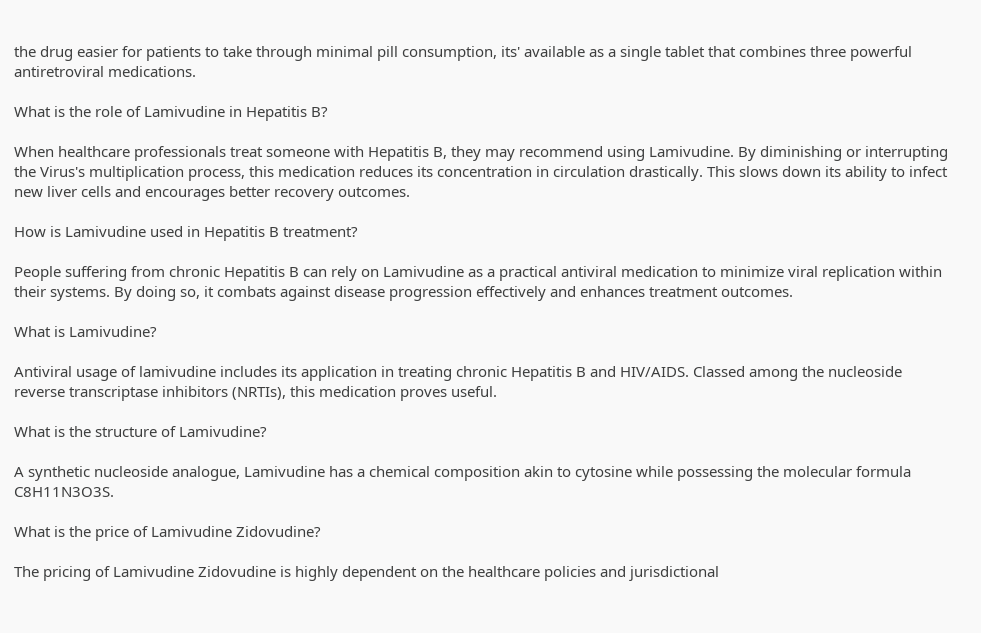the drug easier for patients to take through minimal pill consumption, its' available as a single tablet that combines three powerful antiretroviral medications.

What is the role of Lamivudine in Hepatitis B?

When healthcare professionals treat someone with Hepatitis B, they may recommend using Lamivudine. By diminishing or interrupting the Virus's multiplication process, this medication reduces its concentration in circulation drastically. This slows down its ability to infect new liver cells and encourages better recovery outcomes.

How is Lamivudine used in Hepatitis B treatment?

People suffering from chronic Hepatitis B can rely on Lamivudine as a practical antiviral medication to minimize viral replication within their systems. By doing so, it combats against disease progression effectively and enhances treatment outcomes.

What is Lamivudine?

Antiviral usage of lamivudine includes its application in treating chronic Hepatitis B and HIV/AIDS. Classed among the nucleoside reverse transcriptase inhibitors (NRTIs), this medication proves useful.

What is the structure of Lamivudine?

A synthetic nucleoside analogue, Lamivudine has a chemical composition akin to cytosine while possessing the molecular formula C8H11N3O3S.

What is the price of Lamivudine Zidovudine?

The pricing of Lamivudine Zidovudine is highly dependent on the healthcare policies and jurisdictional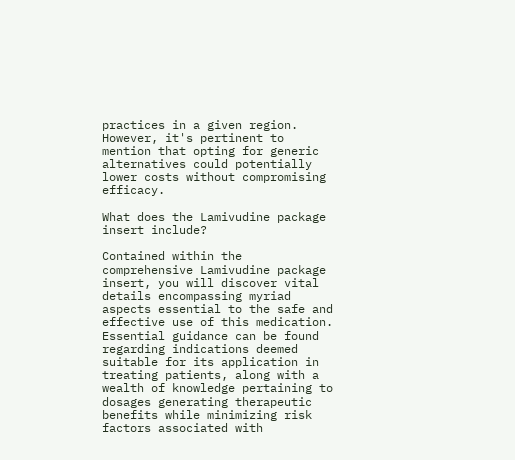practices in a given region. However, it's pertinent to mention that opting for generic alternatives could potentially lower costs without compromising efficacy.

What does the Lamivudine package insert include?

Contained within the comprehensive Lamivudine package insert, you will discover vital details encompassing myriad aspects essential to the safe and effective use of this medication. Essential guidance can be found regarding indications deemed suitable for its application in treating patients, along with a wealth of knowledge pertaining to dosages generating therapeutic benefits while minimizing risk factors associated with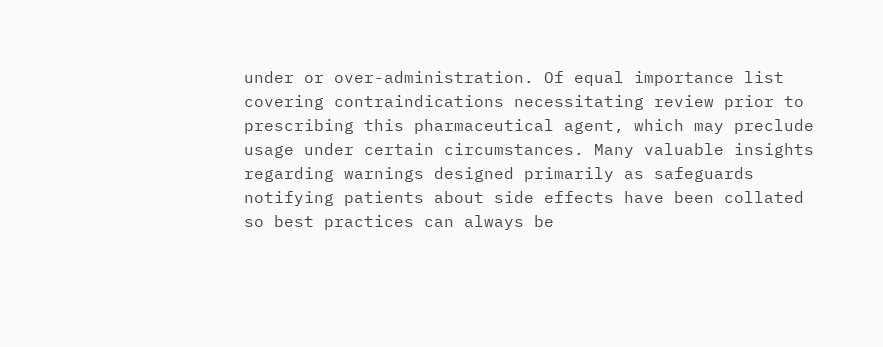under or over-administration. Of equal importance list covering contraindications necessitating review prior to prescribing this pharmaceutical agent, which may preclude usage under certain circumstances. Many valuable insights regarding warnings designed primarily as safeguards notifying patients about side effects have been collated so best practices can always be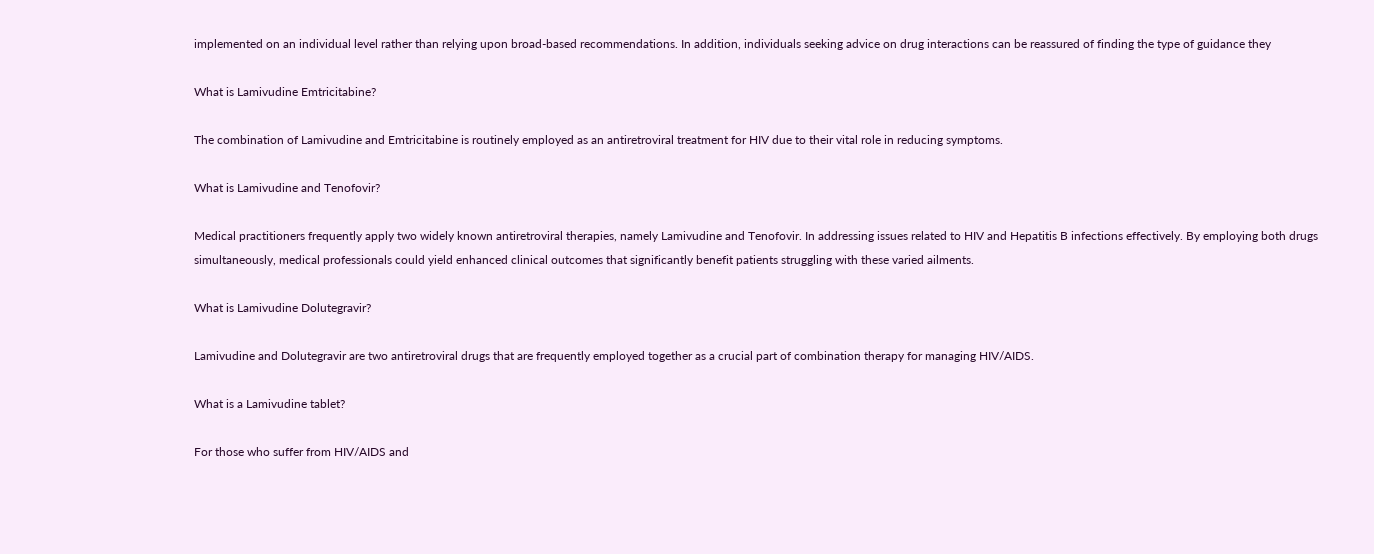implemented on an individual level rather than relying upon broad-based recommendations. In addition, individuals seeking advice on drug interactions can be reassured of finding the type of guidance they

What is Lamivudine Emtricitabine?

The combination of Lamivudine and Emtricitabine is routinely employed as an antiretroviral treatment for HIV due to their vital role in reducing symptoms.

What is Lamivudine and Tenofovir?

Medical practitioners frequently apply two widely known antiretroviral therapies, namely Lamivudine and Tenofovir. In addressing issues related to HIV and Hepatitis B infections effectively. By employing both drugs simultaneously, medical professionals could yield enhanced clinical outcomes that significantly benefit patients struggling with these varied ailments.

What is Lamivudine Dolutegravir?

Lamivudine and Dolutegravir are two antiretroviral drugs that are frequently employed together as a crucial part of combination therapy for managing HIV/AIDS.

What is a Lamivudine tablet?

For those who suffer from HIV/AIDS and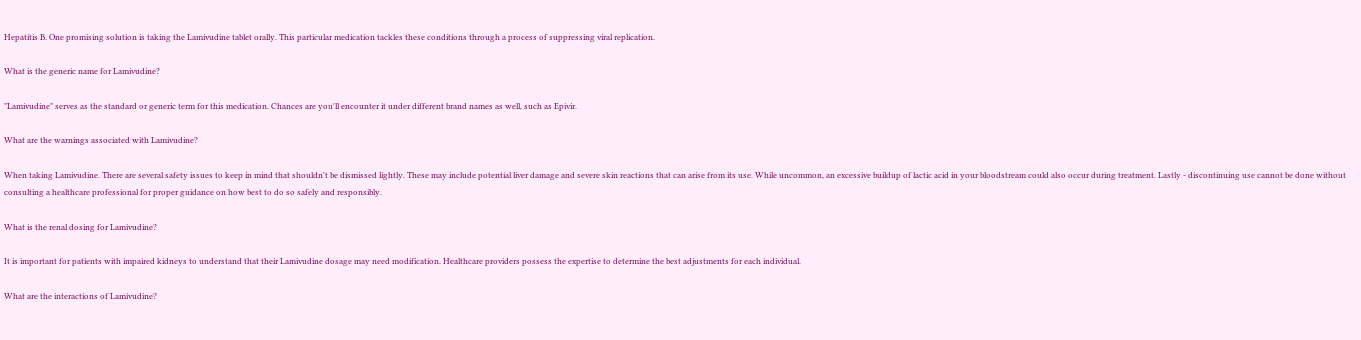Hepatitis B. One promising solution is taking the Lamivudine tablet orally. This particular medication tackles these conditions through a process of suppressing viral replication.

What is the generic name for Lamivudine?

"Lamivudine" serves as the standard or generic term for this medication. Chances are you'll encounter it under different brand names as well, such as Epivir.

What are the warnings associated with Lamivudine?

When taking Lamivudine. There are several safety issues to keep in mind that shouldn't be dismissed lightly. These may include potential liver damage and severe skin reactions that can arise from its use. While uncommon, an excessive buildup of lactic acid in your bloodstream could also occur during treatment. Lastly - discontinuing use cannot be done without consulting a healthcare professional for proper guidance on how best to do so safely and responsibly.

What is the renal dosing for Lamivudine?

It is important for patients with impaired kidneys to understand that their Lamivudine dosage may need modification. Healthcare providers possess the expertise to determine the best adjustments for each individual.

What are the interactions of Lamivudine?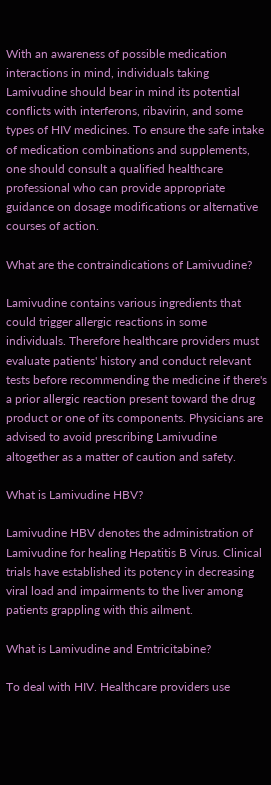With an awareness of possible medication interactions in mind, individuals taking Lamivudine should bear in mind its potential conflicts with interferons, ribavirin, and some types of HIV medicines. To ensure the safe intake of medication combinations and supplements, one should consult a qualified healthcare professional who can provide appropriate guidance on dosage modifications or alternative courses of action.

What are the contraindications of Lamivudine?

Lamivudine contains various ingredients that could trigger allergic reactions in some individuals. Therefore healthcare providers must evaluate patients' history and conduct relevant tests before recommending the medicine if there's a prior allergic reaction present toward the drug product or one of its components. Physicians are advised to avoid prescribing Lamivudine altogether as a matter of caution and safety.

What is Lamivudine HBV?

Lamivudine HBV denotes the administration of Lamivudine for healing Hepatitis B Virus. Clinical trials have established its potency in decreasing viral load and impairments to the liver among patients grappling with this ailment.

What is Lamivudine and Emtricitabine?

To deal with HIV. Healthcare providers use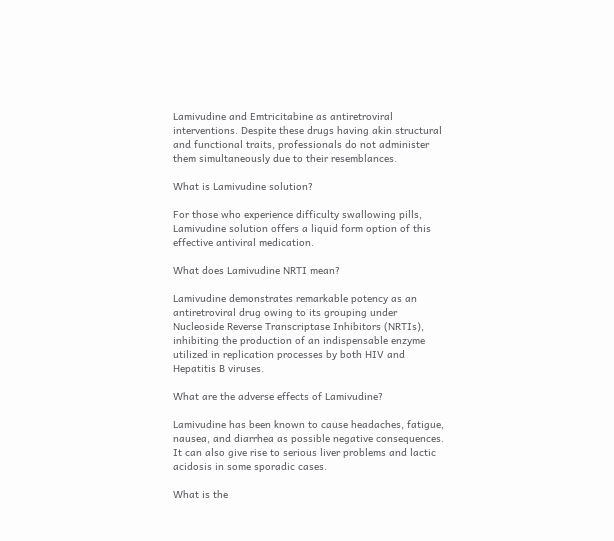Lamivudine and Emtricitabine as antiretroviral interventions. Despite these drugs having akin structural and functional traits, professionals do not administer them simultaneously due to their resemblances.

What is Lamivudine solution?

For those who experience difficulty swallowing pills, Lamivudine solution offers a liquid form option of this effective antiviral medication.

What does Lamivudine NRTI mean?

Lamivudine demonstrates remarkable potency as an antiretroviral drug owing to its grouping under Nucleoside Reverse Transcriptase Inhibitors (NRTIs), inhibiting the production of an indispensable enzyme utilized in replication processes by both HIV and Hepatitis B viruses.

What are the adverse effects of Lamivudine?

Lamivudine has been known to cause headaches, fatigue, nausea, and diarrhea as possible negative consequences. It can also give rise to serious liver problems and lactic acidosis in some sporadic cases.

What is the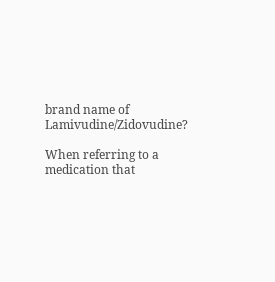brand name of Lamivudine/Zidovudine?

When referring to a medication that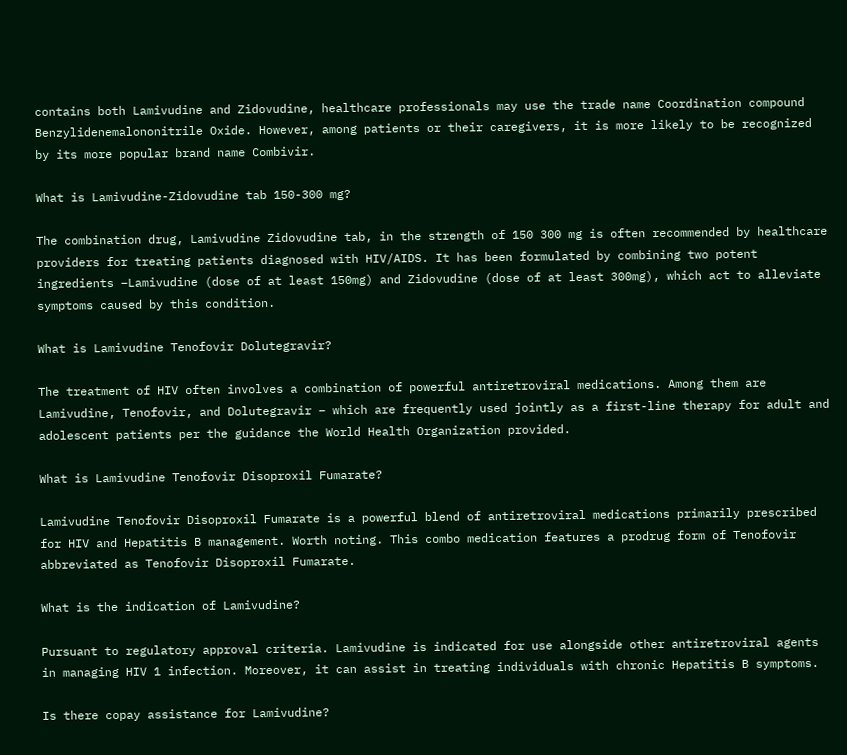contains both Lamivudine and Zidovudine, healthcare professionals may use the trade name Coordination compound Benzylidenemalononitrile Oxide. However, among patients or their caregivers, it is more likely to be recognized by its more popular brand name Combivir.

What is Lamivudine-Zidovudine tab 150-300 mg?

The combination drug, Lamivudine Zidovudine tab, in the strength of 150 300 mg is often recommended by healthcare providers for treating patients diagnosed with HIV/AIDS. It has been formulated by combining two potent ingredients –Lamivudine (dose of at least 150mg) and Zidovudine (dose of at least 300mg), which act to alleviate symptoms caused by this condition.

What is Lamivudine Tenofovir Dolutegravir?

The treatment of HIV often involves a combination of powerful antiretroviral medications. Among them are Lamivudine, Tenofovir, and Dolutegravir – which are frequently used jointly as a first-line therapy for adult and adolescent patients per the guidance the World Health Organization provided.

What is Lamivudine Tenofovir Disoproxil Fumarate?

Lamivudine Tenofovir Disoproxil Fumarate is a powerful blend of antiretroviral medications primarily prescribed for HIV and Hepatitis B management. Worth noting. This combo medication features a prodrug form of Tenofovir abbreviated as Tenofovir Disoproxil Fumarate.

What is the indication of Lamivudine?

Pursuant to regulatory approval criteria. Lamivudine is indicated for use alongside other antiretroviral agents in managing HIV 1 infection. Moreover, it can assist in treating individuals with chronic Hepatitis B symptoms.

Is there copay assistance for Lamivudine?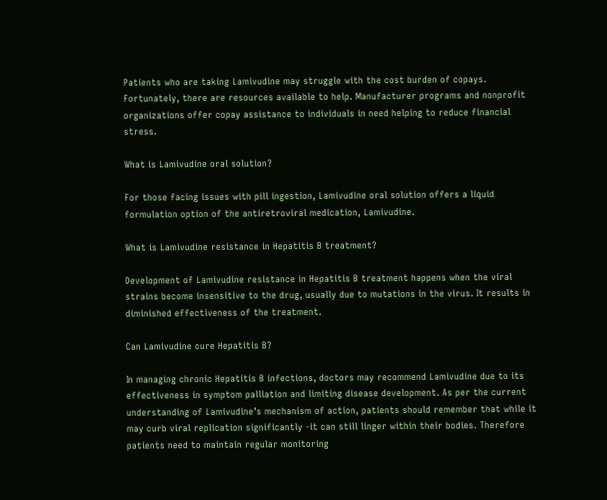Patients who are taking Lamivudine may struggle with the cost burden of copays. Fortunately, there are resources available to help. Manufacturer programs and nonprofit organizations offer copay assistance to individuals in need helping to reduce financial stress.

What is Lamivudine oral solution?

For those facing issues with pill ingestion, Lamivudine oral solution offers a liquid formulation option of the antiretroviral medication, Lamivudine.

What is Lamivudine resistance in Hepatitis B treatment?

Development of Lamivudine resistance in Hepatitis B treatment happens when the viral strains become insensitive to the drug, usually due to mutations in the virus. It results in diminished effectiveness of the treatment.

Can Lamivudine cure Hepatitis B?

In managing chronic Hepatitis B infections, doctors may recommend Lamivudine due to its effectiveness in symptom palliation and limiting disease development. As per the current understanding of Lamivudine’s mechanism of action, patients should remember that while it may curb viral replication significantly -it can still linger within their bodies. Therefore patients need to maintain regular monitoring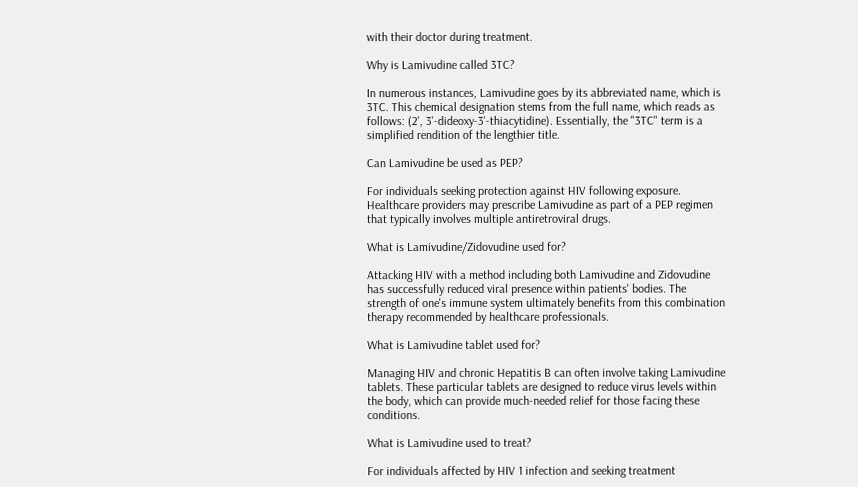with their doctor during treatment.

Why is Lamivudine called 3TC?

In numerous instances, Lamivudine goes by its abbreviated name, which is 3TC. This chemical designation stems from the full name, which reads as follows: (2', 3'-dideoxy-3'-thiacytidine). Essentially, the "3TC" term is a simplified rendition of the lengthier title.

Can Lamivudine be used as PEP?

For individuals seeking protection against HIV following exposure. Healthcare providers may prescribe Lamivudine as part of a PEP regimen that typically involves multiple antiretroviral drugs.

What is Lamivudine/Zidovudine used for?

Attacking HIV with a method including both Lamivudine and Zidovudine has successfully reduced viral presence within patients' bodies. The strength of one's immune system ultimately benefits from this combination therapy recommended by healthcare professionals.

What is Lamivudine tablet used for?

Managing HIV and chronic Hepatitis B can often involve taking Lamivudine tablets. These particular tablets are designed to reduce virus levels within the body, which can provide much-needed relief for those facing these conditions.

What is Lamivudine used to treat?

For individuals affected by HIV 1 infection and seeking treatment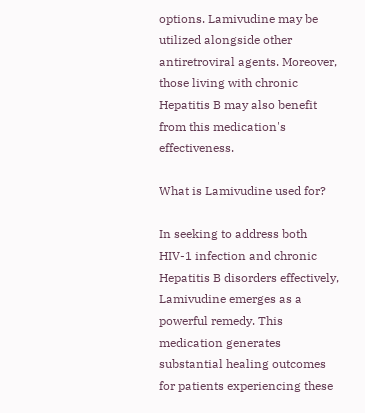options. Lamivudine may be utilized alongside other antiretroviral agents. Moreover, those living with chronic Hepatitis B may also benefit from this medication's effectiveness.

What is Lamivudine used for?

In seeking to address both HIV-1 infection and chronic Hepatitis B disorders effectively, Lamivudine emerges as a powerful remedy. This medication generates substantial healing outcomes for patients experiencing these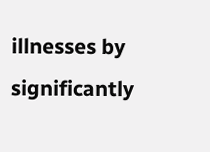illnesses by significantly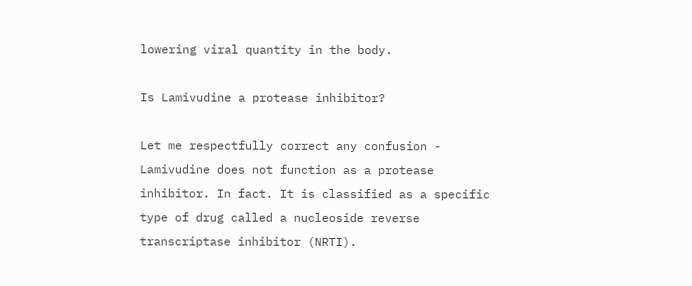lowering viral quantity in the body.

Is Lamivudine a protease inhibitor?

Let me respectfully correct any confusion - Lamivudine does not function as a protease inhibitor. In fact. It is classified as a specific type of drug called a nucleoside reverse transcriptase inhibitor (NRTI).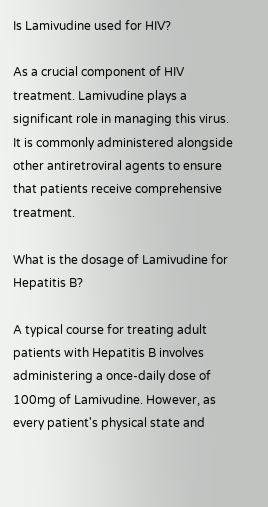Is Lamivudine used for HIV?

As a crucial component of HIV treatment. Lamivudine plays a significant role in managing this virus. It is commonly administered alongside other antiretroviral agents to ensure that patients receive comprehensive treatment.

What is the dosage of Lamivudine for Hepatitis B?

A typical course for treating adult patients with Hepatitis B involves administering a once-daily dose of 100mg of Lamivudine. However, as every patient's physical state and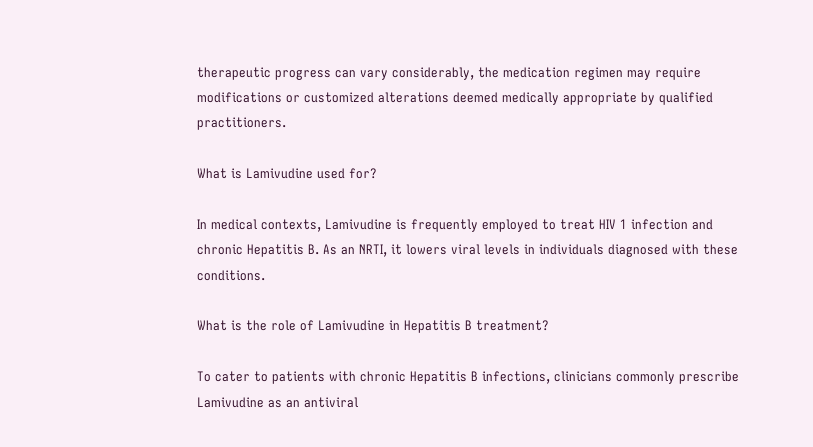therapeutic progress can vary considerably, the medication regimen may require modifications or customized alterations deemed medically appropriate by qualified practitioners.

What is Lamivudine used for?

In medical contexts, Lamivudine is frequently employed to treat HIV 1 infection and chronic Hepatitis B. As an NRTI, it lowers viral levels in individuals diagnosed with these conditions.

What is the role of Lamivudine in Hepatitis B treatment?

To cater to patients with chronic Hepatitis B infections, clinicians commonly prescribe Lamivudine as an antiviral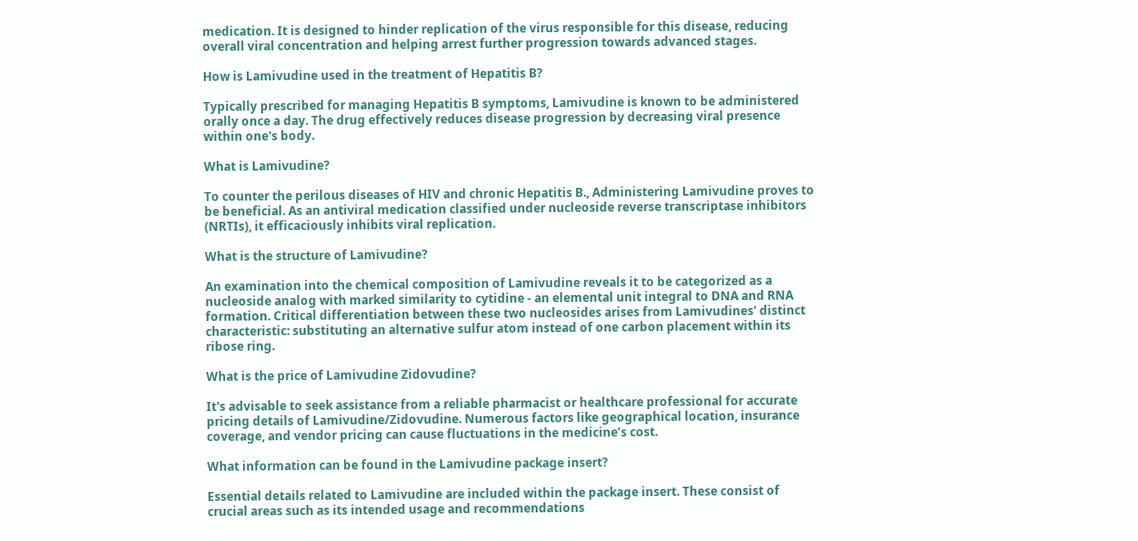medication. It is designed to hinder replication of the virus responsible for this disease, reducing overall viral concentration and helping arrest further progression towards advanced stages.

How is Lamivudine used in the treatment of Hepatitis B?

Typically prescribed for managing Hepatitis B symptoms, Lamivudine is known to be administered orally once a day. The drug effectively reduces disease progression by decreasing viral presence within one's body.

What is Lamivudine?

To counter the perilous diseases of HIV and chronic Hepatitis B., Administering Lamivudine proves to be beneficial. As an antiviral medication classified under nucleoside reverse transcriptase inhibitors (NRTIs), it efficaciously inhibits viral replication.

What is the structure of Lamivudine?

An examination into the chemical composition of Lamivudine reveals it to be categorized as a nucleoside analog with marked similarity to cytidine - an elemental unit integral to DNA and RNA formation. Critical differentiation between these two nucleosides arises from Lamivudines' distinct characteristic: substituting an alternative sulfur atom instead of one carbon placement within its ribose ring.

What is the price of Lamivudine Zidovudine?

It's advisable to seek assistance from a reliable pharmacist or healthcare professional for accurate pricing details of Lamivudine/Zidovudine. Numerous factors like geographical location, insurance coverage, and vendor pricing can cause fluctuations in the medicine’s cost.

What information can be found in the Lamivudine package insert?

Essential details related to Lamivudine are included within the package insert. These consist of crucial areas such as its intended usage and recommendations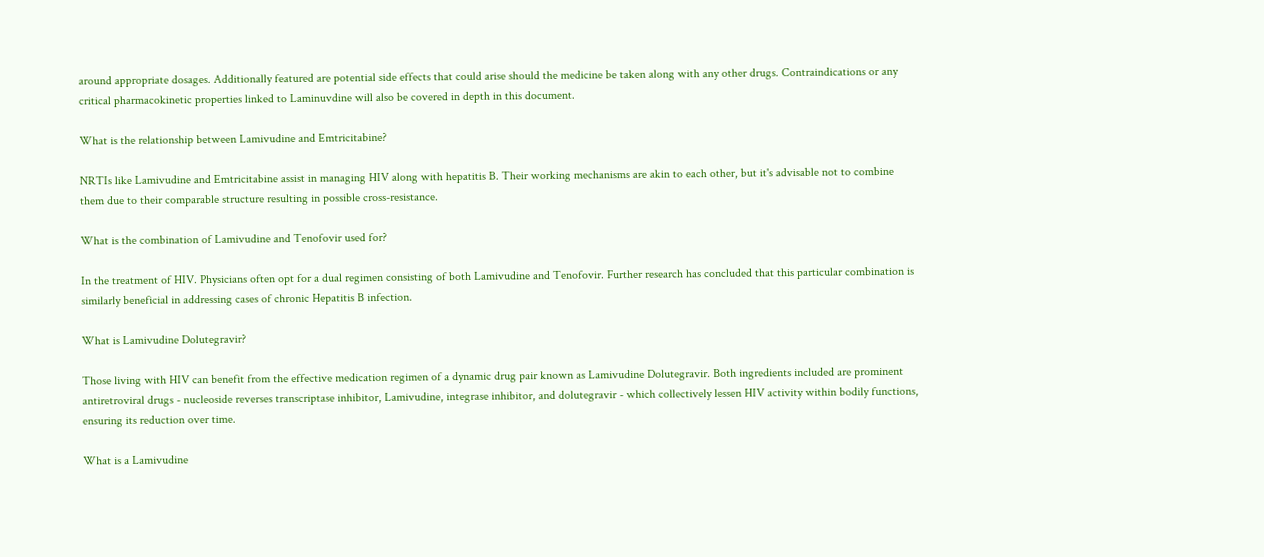around appropriate dosages. Additionally featured are potential side effects that could arise should the medicine be taken along with any other drugs. Contraindications or any critical pharmacokinetic properties linked to Laminuvdine will also be covered in depth in this document.

What is the relationship between Lamivudine and Emtricitabine?

NRTIs like Lamivudine and Emtricitabine assist in managing HIV along with hepatitis B. Their working mechanisms are akin to each other, but it's advisable not to combine them due to their comparable structure resulting in possible cross-resistance.

What is the combination of Lamivudine and Tenofovir used for?

In the treatment of HIV. Physicians often opt for a dual regimen consisting of both Lamivudine and Tenofovir. Further research has concluded that this particular combination is similarly beneficial in addressing cases of chronic Hepatitis B infection.

What is Lamivudine Dolutegravir?

Those living with HIV can benefit from the effective medication regimen of a dynamic drug pair known as Lamivudine Dolutegravir. Both ingredients included are prominent antiretroviral drugs - nucleoside reverses transcriptase inhibitor, Lamivudine, integrase inhibitor, and dolutegravir - which collectively lessen HIV activity within bodily functions, ensuring its reduction over time.

What is a Lamivudine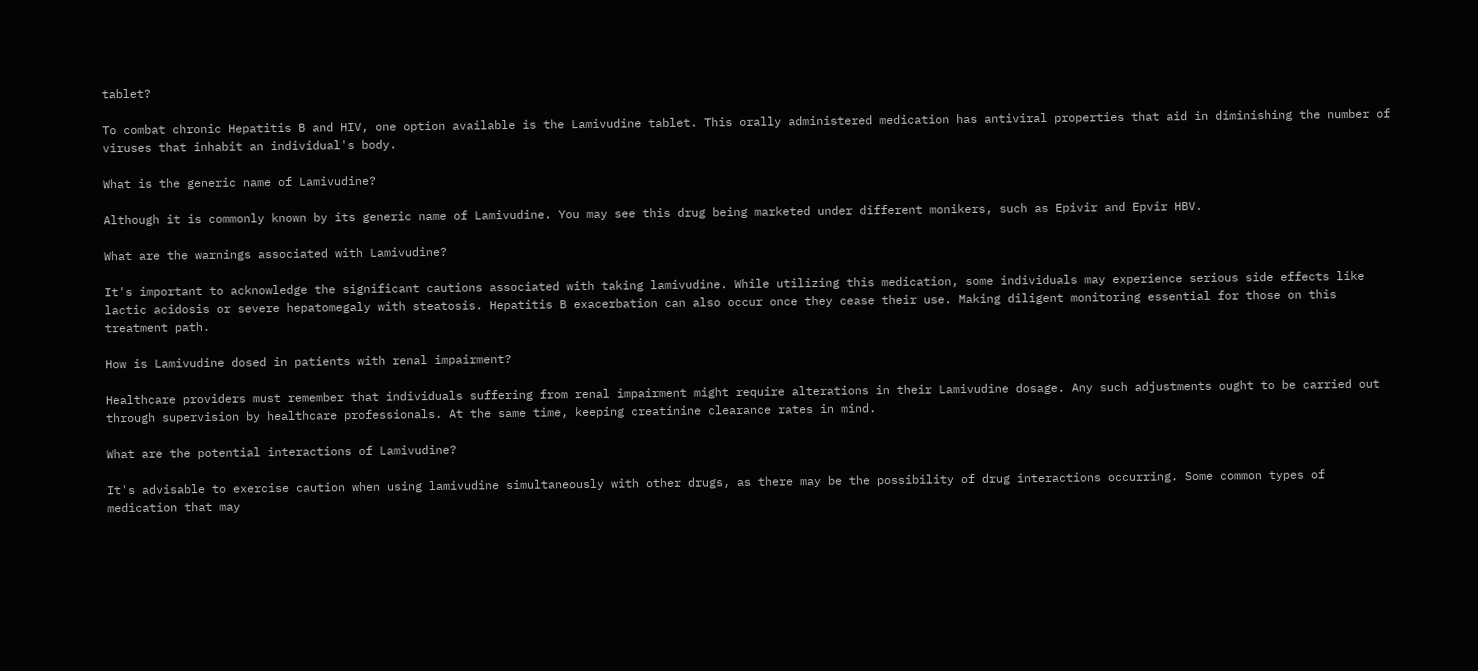tablet?

To combat chronic Hepatitis B and HIV, one option available is the Lamivudine tablet. This orally administered medication has antiviral properties that aid in diminishing the number of viruses that inhabit an individual's body.

What is the generic name of Lamivudine?

Although it is commonly known by its generic name of Lamivudine. You may see this drug being marketed under different monikers, such as Epivir and Epvir HBV.

What are the warnings associated with Lamivudine?

It's important to acknowledge the significant cautions associated with taking lamivudine. While utilizing this medication, some individuals may experience serious side effects like lactic acidosis or severe hepatomegaly with steatosis. Hepatitis B exacerbation can also occur once they cease their use. Making diligent monitoring essential for those on this treatment path.

How is Lamivudine dosed in patients with renal impairment?

Healthcare providers must remember that individuals suffering from renal impairment might require alterations in their Lamivudine dosage. Any such adjustments ought to be carried out through supervision by healthcare professionals. At the same time, keeping creatinine clearance rates in mind.

What are the potential interactions of Lamivudine?

It's advisable to exercise caution when using lamivudine simultaneously with other drugs, as there may be the possibility of drug interactions occurring. Some common types of medication that may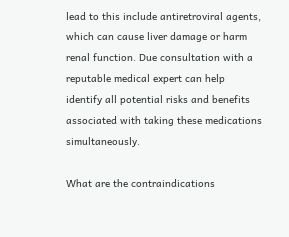lead to this include antiretroviral agents, which can cause liver damage or harm renal function. Due consultation with a reputable medical expert can help identify all potential risks and benefits associated with taking these medications simultaneously.

What are the contraindications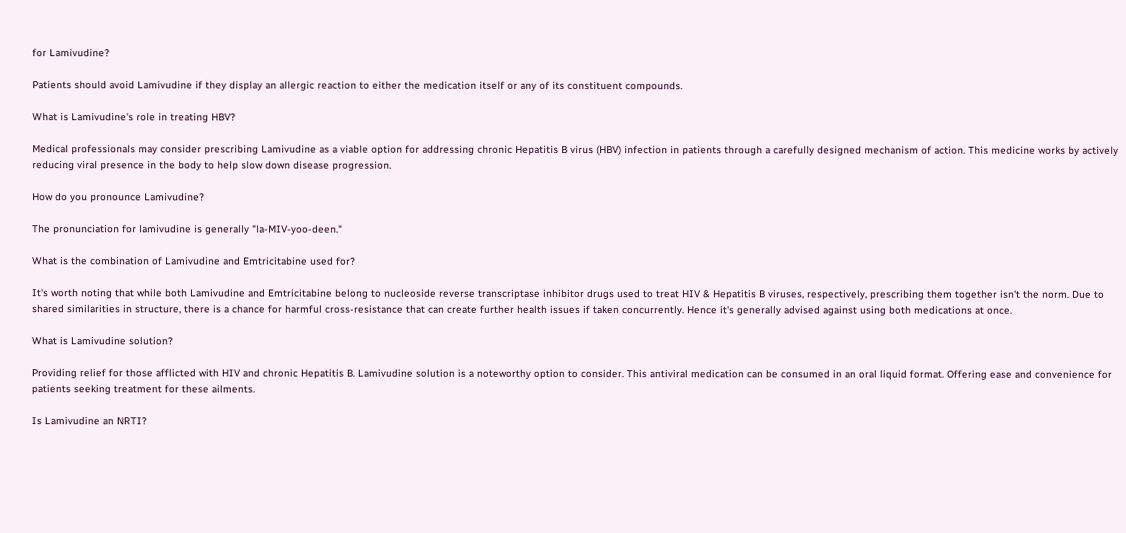for Lamivudine?

Patients should avoid Lamivudine if they display an allergic reaction to either the medication itself or any of its constituent compounds.

What is Lamivudine's role in treating HBV?

Medical professionals may consider prescribing Lamivudine as a viable option for addressing chronic Hepatitis B virus (HBV) infection in patients through a carefully designed mechanism of action. This medicine works by actively reducing viral presence in the body to help slow down disease progression.

How do you pronounce Lamivudine?

The pronunciation for lamivudine is generally "la-MIV-yoo-deen."

What is the combination of Lamivudine and Emtricitabine used for?

It's worth noting that while both Lamivudine and Emtricitabine belong to nucleoside reverse transcriptase inhibitor drugs used to treat HIV & Hepatitis B viruses, respectively, prescribing them together isn't the norm. Due to shared similarities in structure, there is a chance for harmful cross-resistance that can create further health issues if taken concurrently. Hence it's generally advised against using both medications at once.

What is Lamivudine solution?

Providing relief for those afflicted with HIV and chronic Hepatitis B. Lamivudine solution is a noteworthy option to consider. This antiviral medication can be consumed in an oral liquid format. Offering ease and convenience for patients seeking treatment for these ailments.

Is Lamivudine an NRTI?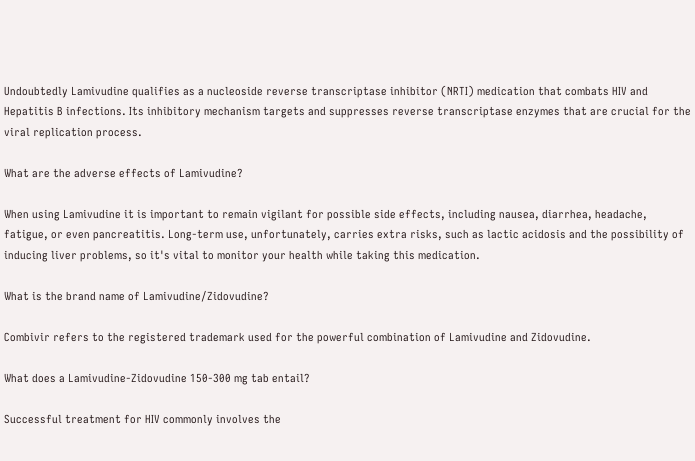Undoubtedly Lamivudine qualifies as a nucleoside reverse transcriptase inhibitor (NRTI) medication that combats HIV and Hepatitis B infections. Its inhibitory mechanism targets and suppresses reverse transcriptase enzymes that are crucial for the viral replication process.

What are the adverse effects of Lamivudine?

When using Lamivudine it is important to remain vigilant for possible side effects, including nausea, diarrhea, headache, fatigue, or even pancreatitis. Long-term use, unfortunately, carries extra risks, such as lactic acidosis and the possibility of inducing liver problems, so it's vital to monitor your health while taking this medication.

What is the brand name of Lamivudine/Zidovudine?

Combivir refers to the registered trademark used for the powerful combination of Lamivudine and Zidovudine.

What does a Lamivudine-Zidovudine 150-300 mg tab entail?

Successful treatment for HIV commonly involves the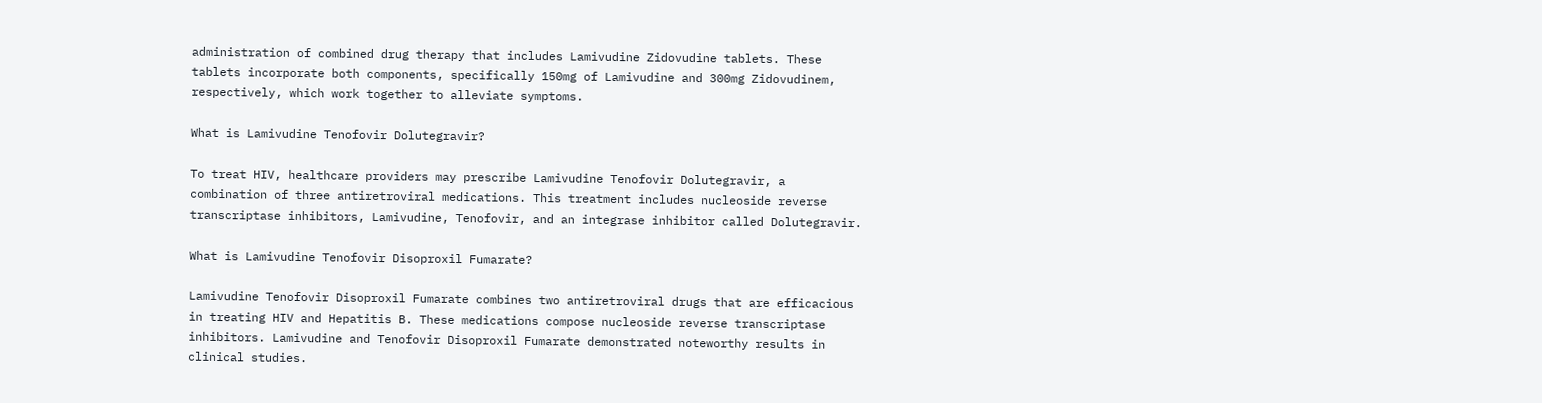administration of combined drug therapy that includes Lamivudine Zidovudine tablets. These tablets incorporate both components, specifically 150mg of Lamivudine and 300mg Zidovudinem, respectively, which work together to alleviate symptoms.

What is Lamivudine Tenofovir Dolutegravir?

To treat HIV, healthcare providers may prescribe Lamivudine Tenofovir Dolutegravir, a combination of three antiretroviral medications. This treatment includes nucleoside reverse transcriptase inhibitors, Lamivudine, Tenofovir, and an integrase inhibitor called Dolutegravir.

What is Lamivudine Tenofovir Disoproxil Fumarate?

Lamivudine Tenofovir Disoproxil Fumarate combines two antiretroviral drugs that are efficacious in treating HIV and Hepatitis B. These medications compose nucleoside reverse transcriptase inhibitors. Lamivudine and Tenofovir Disoproxil Fumarate demonstrated noteworthy results in clinical studies.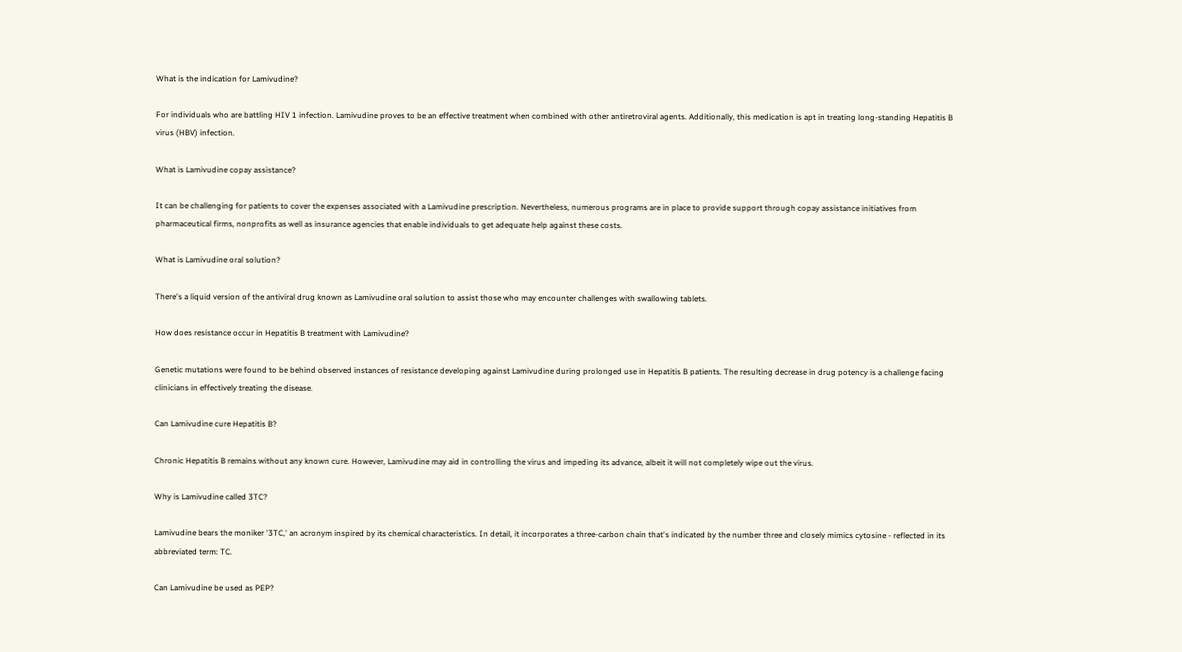What is the indication for Lamivudine?

For individuals who are battling HIV 1 infection. Lamivudine proves to be an effective treatment when combined with other antiretroviral agents. Additionally, this medication is apt in treating long-standing Hepatitis B virus (HBV) infection.

What is Lamivudine copay assistance?

It can be challenging for patients to cover the expenses associated with a Lamivudine prescription. Nevertheless, numerous programs are in place to provide support through copay assistance initiatives from pharmaceutical firms, nonprofits as well as insurance agencies that enable individuals to get adequate help against these costs.

What is Lamivudine oral solution?

There's a liquid version of the antiviral drug known as Lamivudine oral solution to assist those who may encounter challenges with swallowing tablets.

How does resistance occur in Hepatitis B treatment with Lamivudine?

Genetic mutations were found to be behind observed instances of resistance developing against Lamivudine during prolonged use in Hepatitis B patients. The resulting decrease in drug potency is a challenge facing clinicians in effectively treating the disease.

Can Lamivudine cure Hepatitis B?

Chronic Hepatitis B remains without any known cure. However, Lamivudine may aid in controlling the virus and impeding its advance, albeit it will not completely wipe out the virus.

Why is Lamivudine called 3TC?

Lamivudine bears the moniker '3TC,' an acronym inspired by its chemical characteristics. In detail, it incorporates a three-carbon chain that's indicated by the number three and closely mimics cytosine - reflected in its abbreviated term: TC.

Can Lamivudine be used as PEP?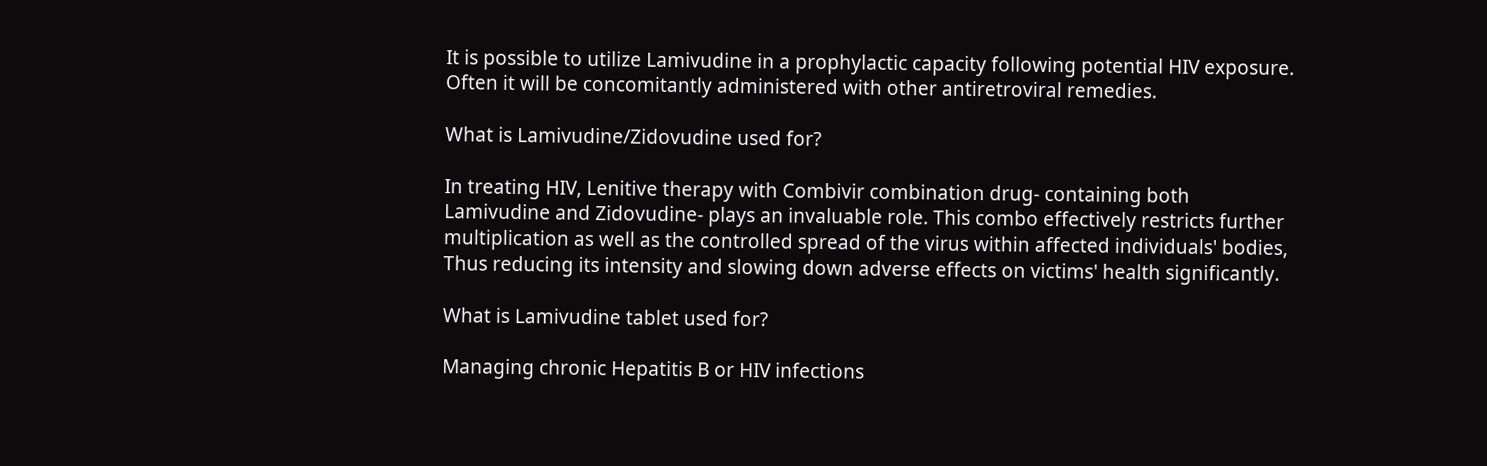It is possible to utilize Lamivudine in a prophylactic capacity following potential HIV exposure. Often it will be concomitantly administered with other antiretroviral remedies.

What is Lamivudine/Zidovudine used for?

In treating HIV, Lenitive therapy with Combivir combination drug- containing both Lamivudine and Zidovudine- plays an invaluable role. This combo effectively restricts further multiplication as well as the controlled spread of the virus within affected individuals' bodies, Thus reducing its intensity and slowing down adverse effects on victims' health significantly.

What is Lamivudine tablet used for?

Managing chronic Hepatitis B or HIV infections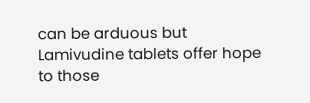can be arduous but Lamivudine tablets offer hope to those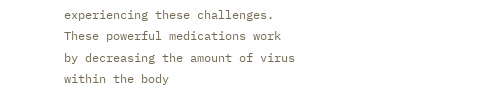experiencing these challenges. These powerful medications work by decreasing the amount of virus within the body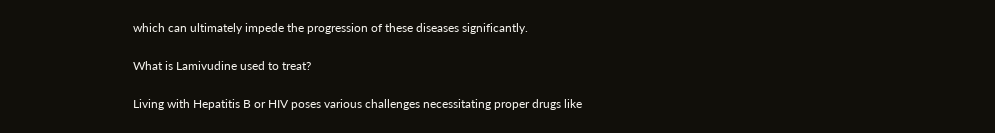which can ultimately impede the progression of these diseases significantly.

What is Lamivudine used to treat?

Living with Hepatitis B or HIV poses various challenges necessitating proper drugs like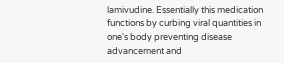lamivudine. Essentially this medication functions by curbing viral quantities in one's body preventing disease advancement and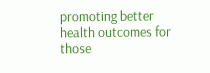promoting better health outcomes for those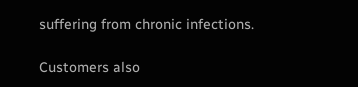suffering from chronic infections.

Customers also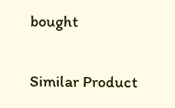bought

Similar Product